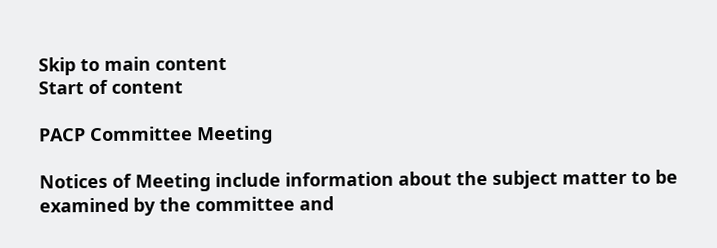Skip to main content
Start of content

PACP Committee Meeting

Notices of Meeting include information about the subject matter to be examined by the committee and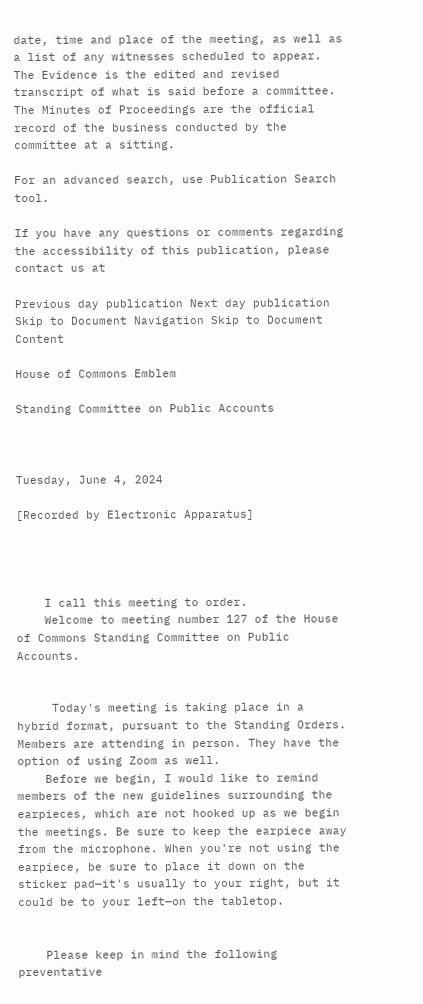date, time and place of the meeting, as well as a list of any witnesses scheduled to appear. The Evidence is the edited and revised transcript of what is said before a committee. The Minutes of Proceedings are the official record of the business conducted by the committee at a sitting.

For an advanced search, use Publication Search tool.

If you have any questions or comments regarding the accessibility of this publication, please contact us at

Previous day publication Next day publication
Skip to Document Navigation Skip to Document Content

House of Commons Emblem

Standing Committee on Public Accounts



Tuesday, June 4, 2024

[Recorded by Electronic Apparatus]




    I call this meeting to order.
    Welcome to meeting number 127 of the House of Commons Standing Committee on Public Accounts.


     Today's meeting is taking place in a hybrid format, pursuant to the Standing Orders. Members are attending in person. They have the option of using Zoom as well.
    Before we begin, I would like to remind members of the new guidelines surrounding the earpieces, which are not hooked up as we begin the meetings. Be sure to keep the earpiece away from the microphone. When you're not using the earpiece, be sure to place it down on the sticker pad—it's usually to your right, but it could be to your left—on the tabletop.


    Please keep in mind the following preventative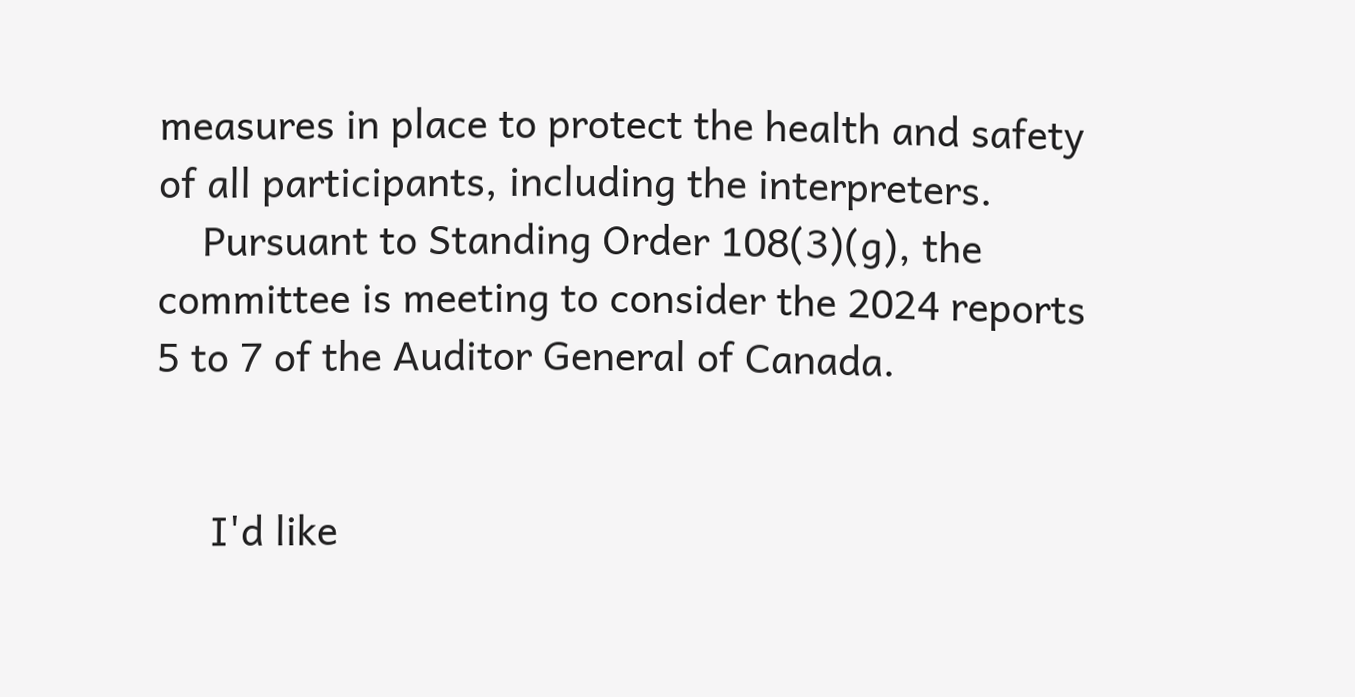measures in place to protect the health and safety of all participants, including the interpreters.
    Pursuant to Standing Order 108(3)(g), the committee is meeting to consider the 2024 reports 5 to 7 of the Auditor General of Canada.


     I'd like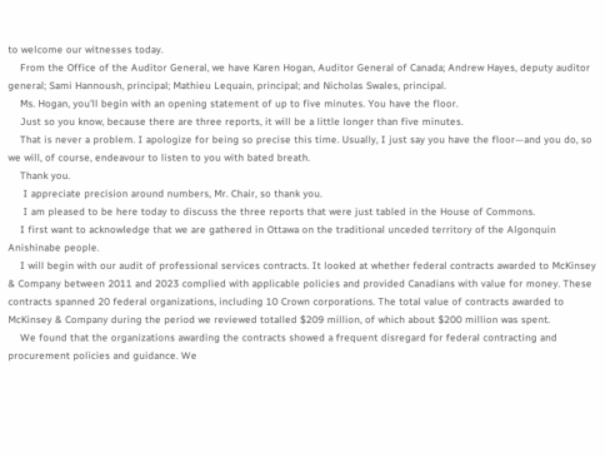to welcome our witnesses today.
    From the Office of the Auditor General, we have Karen Hogan, Auditor General of Canada; Andrew Hayes, deputy auditor general; Sami Hannoush, principal; Mathieu Lequain, principal; and Nicholas Swales, principal.
    Ms. Hogan, you'll begin with an opening statement of up to five minutes. You have the floor.
    Just so you know, because there are three reports, it will be a little longer than five minutes.
    That is never a problem. I apologize for being so precise this time. Usually, I just say you have the floor—and you do, so we will, of course, endeavour to listen to you with bated breath.
    Thank you.
     I appreciate precision around numbers, Mr. Chair, so thank you.
     I am pleased to be here today to discuss the three reports that were just tabled in the House of Commons.
    I first want to acknowledge that we are gathered in Ottawa on the traditional unceded territory of the Algonquin Anishinabe people.
    I will begin with our audit of professional services contracts. It looked at whether federal contracts awarded to McKinsey & Company between 2011 and 2023 complied with applicable policies and provided Canadians with value for money. These contracts spanned 20 federal organizations, including 10 Crown corporations. The total value of contracts awarded to McKinsey & Company during the period we reviewed totalled $209 million, of which about $200 million was spent.
    We found that the organizations awarding the contracts showed a frequent disregard for federal contracting and procurement policies and guidance. We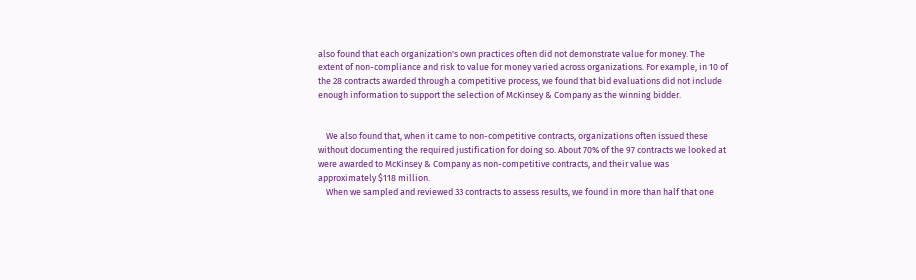also found that each organization's own practices often did not demonstrate value for money. The extent of non-compliance and risk to value for money varied across organizations. For example, in 10 of the 28 contracts awarded through a competitive process, we found that bid evaluations did not include enough information to support the selection of McKinsey & Company as the winning bidder.


    We also found that, when it came to non-competitive contracts, organizations often issued these without documenting the required justification for doing so. About 70% of the 97 contracts we looked at were awarded to McKinsey & Company as non-competitive contracts, and their value was approximately $118 million.
    When we sampled and reviewed 33 contracts to assess results, we found in more than half that one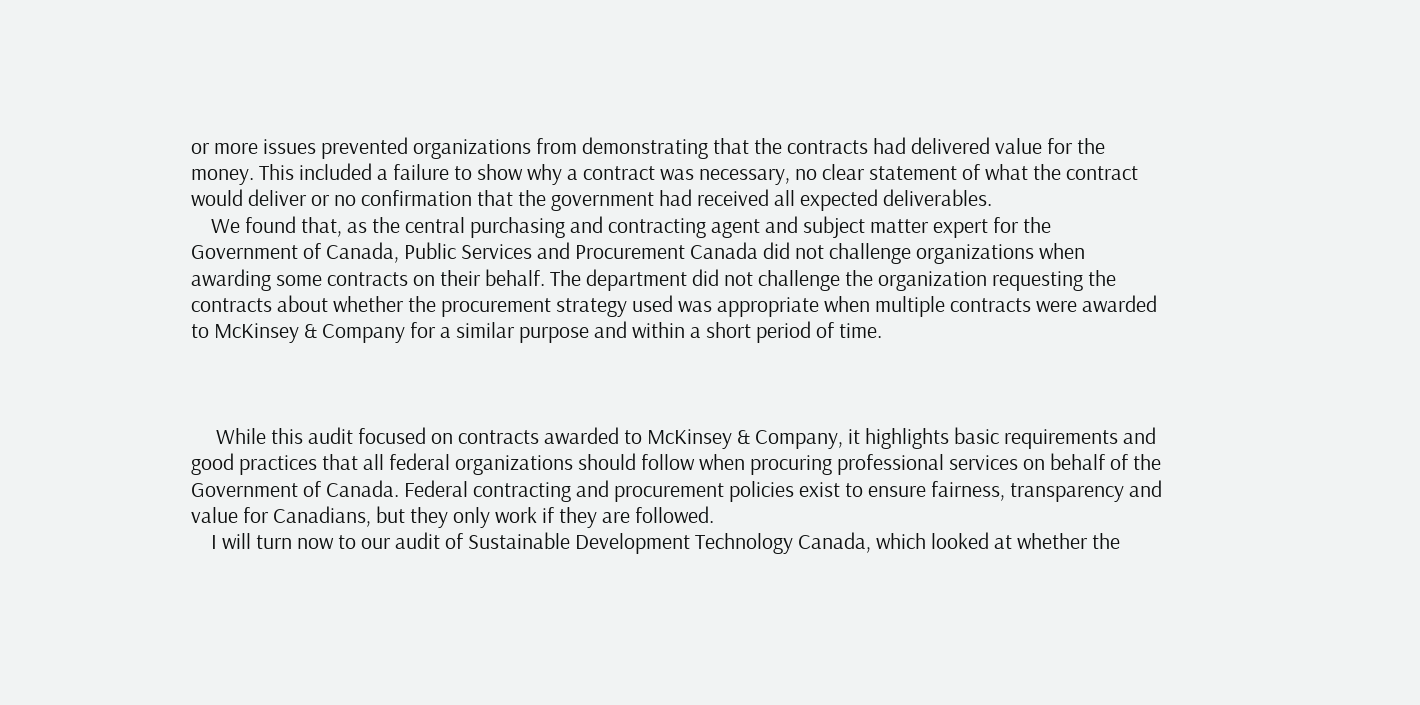or more issues prevented organizations from demonstrating that the contracts had delivered value for the money. This included a failure to show why a contract was necessary, no clear statement of what the contract would deliver or no confirmation that the government had received all expected deliverables.
    We found that, as the central purchasing and contracting agent and subject matter expert for the Government of Canada, Public Services and Procurement Canada did not challenge organizations when awarding some contracts on their behalf. The department did not challenge the organization requesting the contracts about whether the procurement strategy used was appropriate when multiple contracts were awarded to McKinsey & Company for a similar purpose and within a short period of time.



     While this audit focused on contracts awarded to McKinsey & Company, it highlights basic requirements and good practices that all federal organizations should follow when procuring professional services on behalf of the Government of Canada. Federal contracting and procurement policies exist to ensure fairness, transparency and value for Canadians, but they only work if they are followed.
    I will turn now to our audit of Sustainable Development Technology Canada, which looked at whether the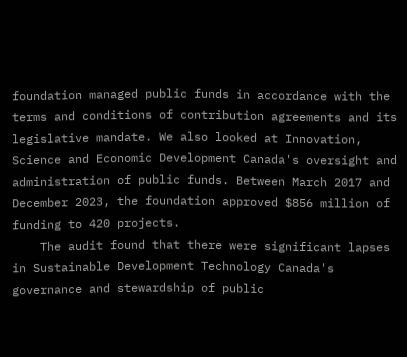foundation managed public funds in accordance with the terms and conditions of contribution agreements and its legislative mandate. We also looked at Innovation, Science and Economic Development Canada's oversight and administration of public funds. Between March 2017 and December 2023, the foundation approved $856 million of funding to 420 projects.
    The audit found that there were significant lapses in Sustainable Development Technology Canada's governance and stewardship of public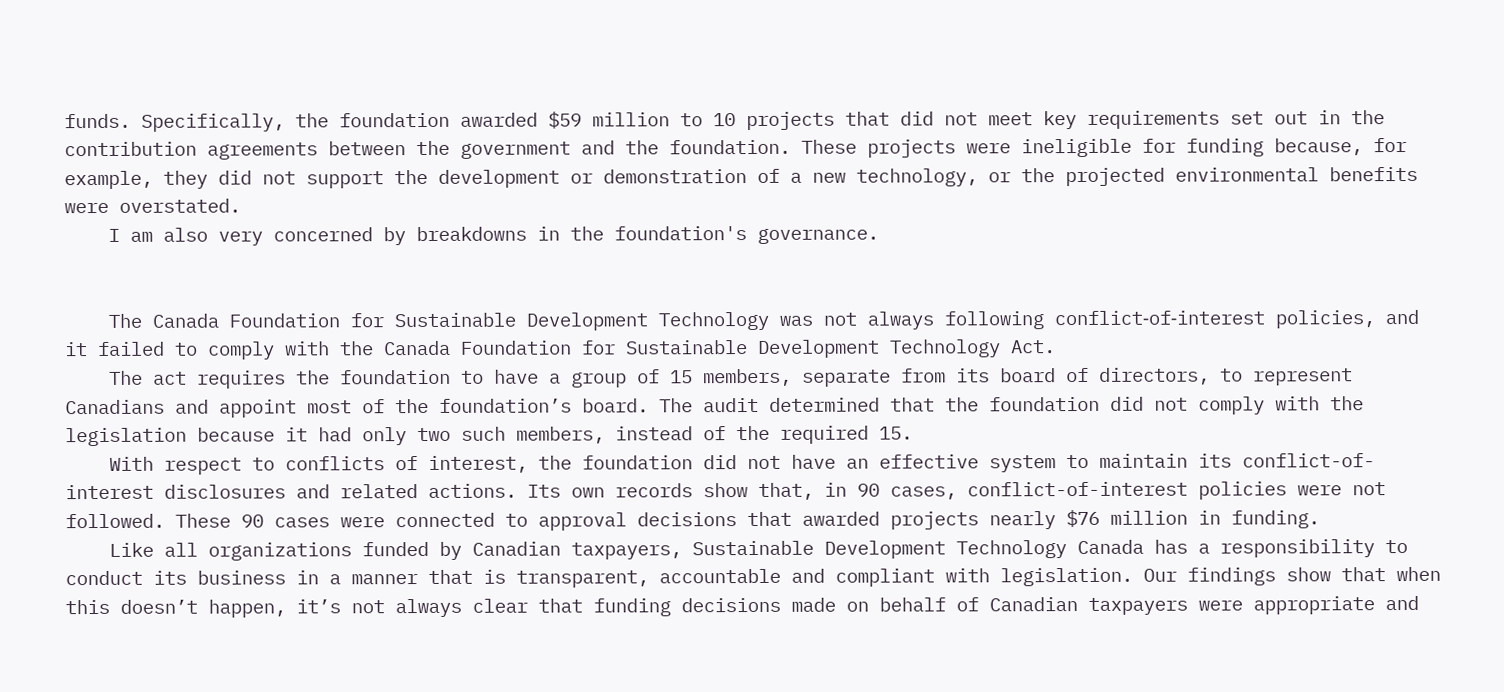funds. Specifically, the foundation awarded $59 million to 10 projects that did not meet key requirements set out in the contribution agreements between the government and the foundation. These projects were ineligible for funding because, for example, they did not support the development or demonstration of a new technology, or the projected environmental benefits were overstated.
    I am also very concerned by breakdowns in the foundation's governance.


    The Canada Foundation for Sustainable Development Technology was not always following conflict‑of‑interest policies, and it failed to comply with the Canada Foundation for Sustainable Development Technology Act.
    The act requires the foundation to have a group of 15 members, separate from its board of directors, to represent Canadians and appoint most of the foundation’s board. The audit determined that the foundation did not comply with the legislation because it had only two such members, instead of the required 15.
    With respect to conflicts of interest, the foundation did not have an effective system to maintain its conflict-of-interest disclosures and related actions. Its own records show that, in 90 cases, conflict-of-interest policies were not followed. These 90 cases were connected to approval decisions that awarded projects nearly $76 million in funding.
    Like all organizations funded by Canadian taxpayers, Sustainable Development Technology Canada has a responsibility to conduct its business in a manner that is transparent, accountable and compliant with legislation. Our findings show that when this doesn’t happen, it’s not always clear that funding decisions made on behalf of Canadian taxpayers were appropriate and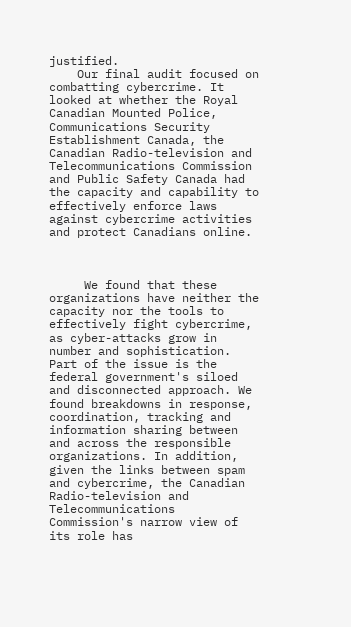justified.
    Our final audit focused on combatting cybercrime. It looked at whether the Royal Canadian Mounted Police, Communications Security Establishment Canada, the Canadian Radio-television and Telecommunications Commission and Public Safety Canada had the capacity and capability to effectively enforce laws against cybercrime activities and protect Canadians online.



     We found that these organizations have neither the capacity nor the tools to effectively fight cybercrime, as cyber-attacks grow in number and sophistication. Part of the issue is the federal government's siloed and disconnected approach. We found breakdowns in response, coordination, tracking and information sharing between and across the responsible organizations. In addition, given the links between spam and cybercrime, the Canadian Radio-television and Telecommunications Commission's narrow view of its role has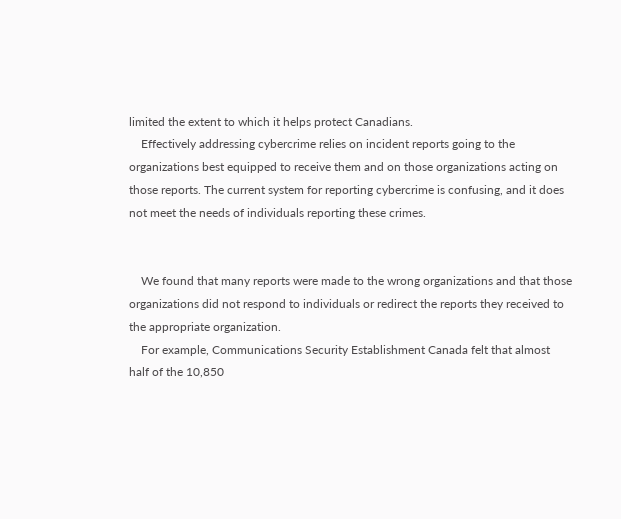limited the extent to which it helps protect Canadians.
    Effectively addressing cybercrime relies on incident reports going to the organizations best equipped to receive them and on those organizations acting on those reports. The current system for reporting cybercrime is confusing, and it does not meet the needs of individuals reporting these crimes.


    We found that many reports were made to the wrong organizations and that those organizations did not respond to individuals or redirect the reports they received to the appropriate organization.
    For example, Communications Security Establishment Canada felt that almost half of the 10,850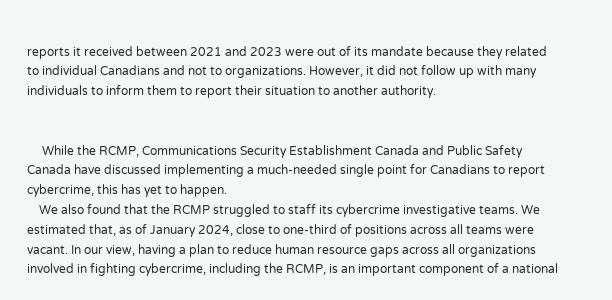reports it received between 2021 and 2023 were out of its mandate because they related to individual Canadians and not to organizations. However, it did not follow up with many individuals to inform them to report their situation to another authority.


     While the RCMP, Communications Security Establishment Canada and Public Safety Canada have discussed implementing a much-needed single point for Canadians to report cybercrime, this has yet to happen.
    We also found that the RCMP struggled to staff its cybercrime investigative teams. We estimated that, as of January 2024, close to one-third of positions across all teams were vacant. In our view, having a plan to reduce human resource gaps across all organizations involved in fighting cybercrime, including the RCMP, is an important component of a national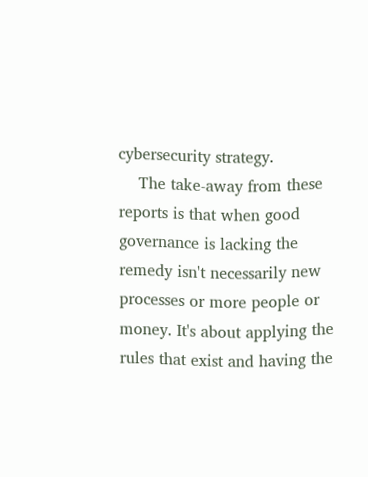cybersecurity strategy.
    The take-away from these reports is that when good governance is lacking the remedy isn't necessarily new processes or more people or money. It's about applying the rules that exist and having the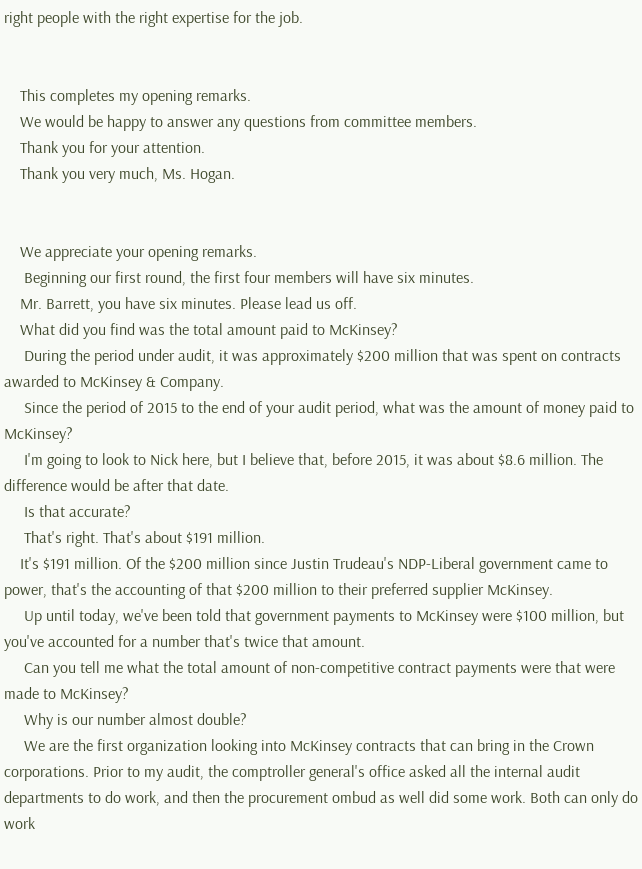right people with the right expertise for the job.


    This completes my opening remarks.
    We would be happy to answer any questions from committee members.
    Thank you for your attention.
    Thank you very much, Ms. Hogan.


    We appreciate your opening remarks.
     Beginning our first round, the first four members will have six minutes.
    Mr. Barrett, you have six minutes. Please lead us off.
    What did you find was the total amount paid to McKinsey?
     During the period under audit, it was approximately $200 million that was spent on contracts awarded to McKinsey & Company.
     Since the period of 2015 to the end of your audit period, what was the amount of money paid to McKinsey?
     I'm going to look to Nick here, but I believe that, before 2015, it was about $8.6 million. The difference would be after that date.
     Is that accurate?
     That's right. That's about $191 million.
    It's $191 million. Of the $200 million since Justin Trudeau's NDP-Liberal government came to power, that's the accounting of that $200 million to their preferred supplier McKinsey.
     Up until today, we've been told that government payments to McKinsey were $100 million, but you've accounted for a number that's twice that amount.
     Can you tell me what the total amount of non-competitive contract payments were that were made to McKinsey?
     Why is our number almost double?
     We are the first organization looking into McKinsey contracts that can bring in the Crown corporations. Prior to my audit, the comptroller general's office asked all the internal audit departments to do work, and then the procurement ombud as well did some work. Both can only do work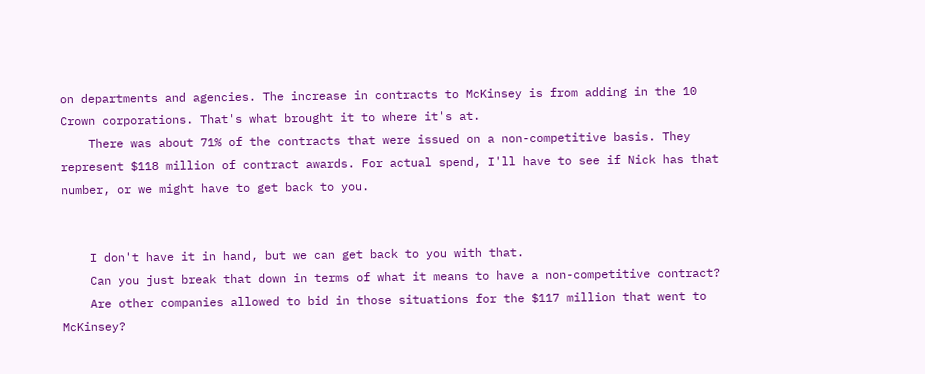on departments and agencies. The increase in contracts to McKinsey is from adding in the 10 Crown corporations. That's what brought it to where it's at.
    There was about 71% of the contracts that were issued on a non-competitive basis. They represent $118 million of contract awards. For actual spend, I'll have to see if Nick has that number, or we might have to get back to you.


    I don't have it in hand, but we can get back to you with that.
    Can you just break that down in terms of what it means to have a non-competitive contract?
    Are other companies allowed to bid in those situations for the $117 million that went to McKinsey?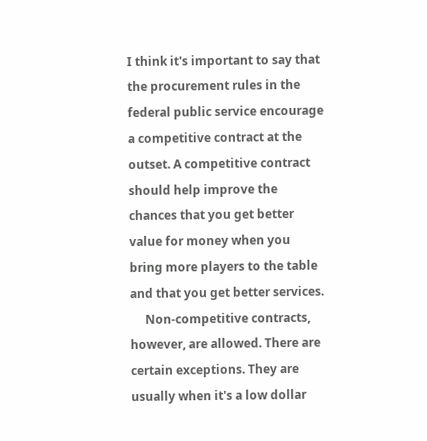I think it's important to say that the procurement rules in the federal public service encourage a competitive contract at the outset. A competitive contract should help improve the chances that you get better value for money when you bring more players to the table and that you get better services.
     Non-competitive contracts, however, are allowed. There are certain exceptions. They are usually when it's a low dollar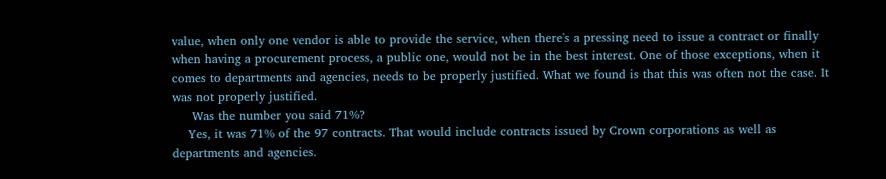value, when only one vendor is able to provide the service, when there's a pressing need to issue a contract or finally when having a procurement process, a public one, would not be in the best interest. One of those exceptions, when it comes to departments and agencies, needs to be properly justified. What we found is that this was often not the case. It was not properly justified.
     Was the number you said 71%?
    Yes, it was 71% of the 97 contracts. That would include contracts issued by Crown corporations as well as departments and agencies.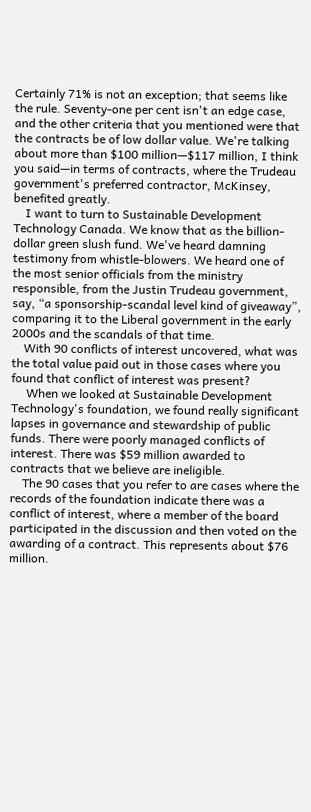Certainly 71% is not an exception; that seems like the rule. Seventy-one per cent isn't an edge case, and the other criteria that you mentioned were that the contracts be of low dollar value. We're talking about more than $100 million—$117 million, I think you said—in terms of contracts, where the Trudeau government's preferred contractor, McKinsey, benefited greatly.
    I want to turn to Sustainable Development Technology Canada. We know that as the billion-dollar green slush fund. We've heard damning testimony from whistle-blowers. We heard one of the most senior officials from the ministry responsible, from the Justin Trudeau government, say, “a sponsorship-scandal level kind of giveaway”, comparing it to the Liberal government in the early 2000s and the scandals of that time.
    With 90 conflicts of interest uncovered, what was the total value paid out in those cases where you found that conflict of interest was present?
     When we looked at Sustainable Development Technology's foundation, we found really significant lapses in governance and stewardship of public funds. There were poorly managed conflicts of interest. There was $59 million awarded to contracts that we believe are ineligible.
    The 90 cases that you refer to are cases where the records of the foundation indicate there was a conflict of interest, where a member of the board participated in the discussion and then voted on the awarding of a contract. This represents about $76 million.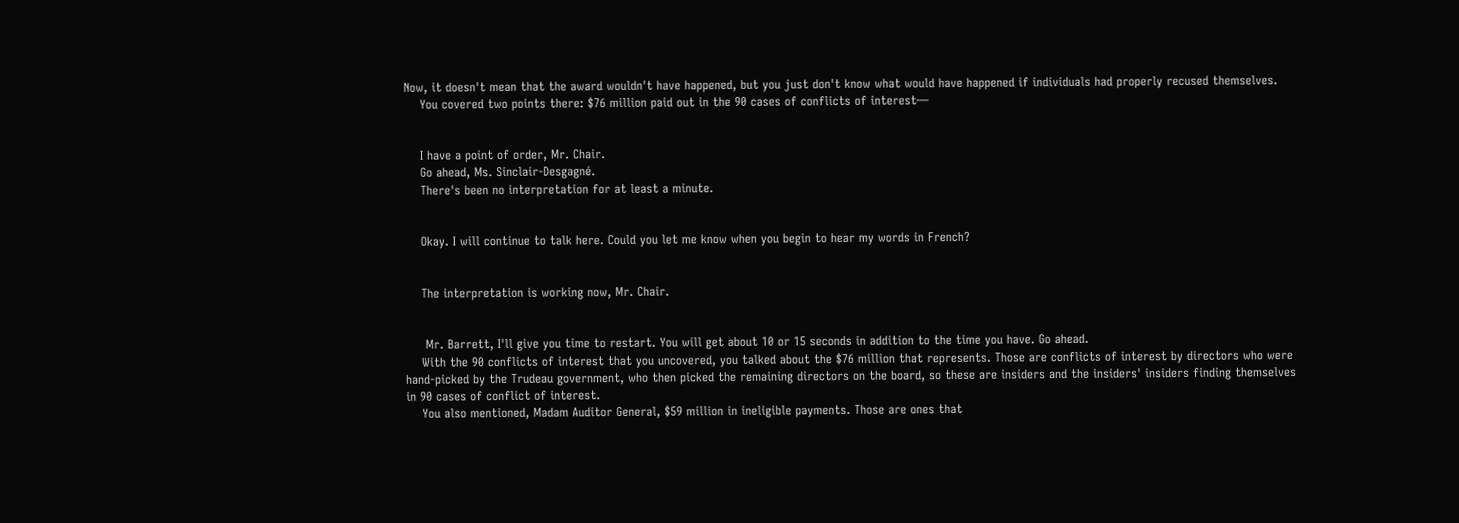Now, it doesn't mean that the award wouldn't have happened, but you just don't know what would have happened if individuals had properly recused themselves.
    You covered two points there: $76 million paid out in the 90 cases of conflicts of interest—


    I have a point of order, Mr. Chair.
    Go ahead, Ms. Sinclair‑Desgagné.
    There's been no interpretation for at least a minute.


    Okay. I will continue to talk here. Could you let me know when you begin to hear my words in French?


    The interpretation is working now, Mr. Chair.


     Mr. Barrett, I'll give you time to restart. You will get about 10 or 15 seconds in addition to the time you have. Go ahead.
    With the 90 conflicts of interest that you uncovered, you talked about the $76 million that represents. Those are conflicts of interest by directors who were hand-picked by the Trudeau government, who then picked the remaining directors on the board, so these are insiders and the insiders' insiders finding themselves in 90 cases of conflict of interest.
    You also mentioned, Madam Auditor General, $59 million in ineligible payments. Those are ones that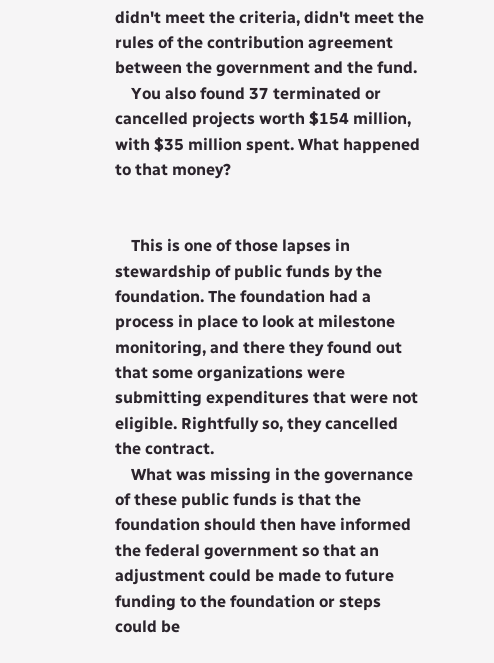didn't meet the criteria, didn't meet the rules of the contribution agreement between the government and the fund.
    You also found 37 terminated or cancelled projects worth $154 million, with $35 million spent. What happened to that money?


    This is one of those lapses in stewardship of public funds by the foundation. The foundation had a process in place to look at milestone monitoring, and there they found out that some organizations were submitting expenditures that were not eligible. Rightfully so, they cancelled the contract.
    What was missing in the governance of these public funds is that the foundation should then have informed the federal government so that an adjustment could be made to future funding to the foundation or steps could be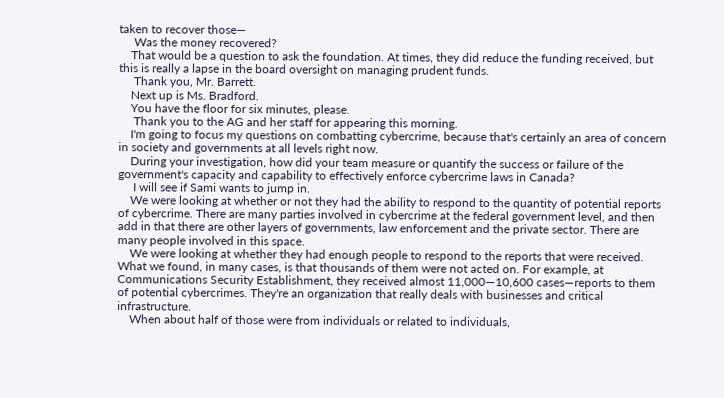taken to recover those—
     Was the money recovered?
    That would be a question to ask the foundation. At times, they did reduce the funding received, but this is really a lapse in the board oversight on managing prudent funds.
     Thank you, Mr. Barrett.
    Next up is Ms. Bradford.
    You have the floor for six minutes, please.
     Thank you to the AG and her staff for appearing this morning.
    I'm going to focus my questions on combatting cybercrime, because that's certainly an area of concern in society and governments at all levels right now.
    During your investigation, how did your team measure or quantify the success or failure of the government's capacity and capability to effectively enforce cybercrime laws in Canada?
     I will see if Sami wants to jump in.
    We were looking at whether or not they had the ability to respond to the quantity of potential reports of cybercrime. There are many parties involved in cybercrime at the federal government level, and then add in that there are other layers of governments, law enforcement and the private sector. There are many people involved in this space.
    We were looking at whether they had enough people to respond to the reports that were received. What we found, in many cases, is that thousands of them were not acted on. For example, at Communications Security Establishment, they received almost 11,000—10,600 cases—reports to them of potential cybercrimes. They're an organization that really deals with businesses and critical infrastructure.
    When about half of those were from individuals or related to individuals,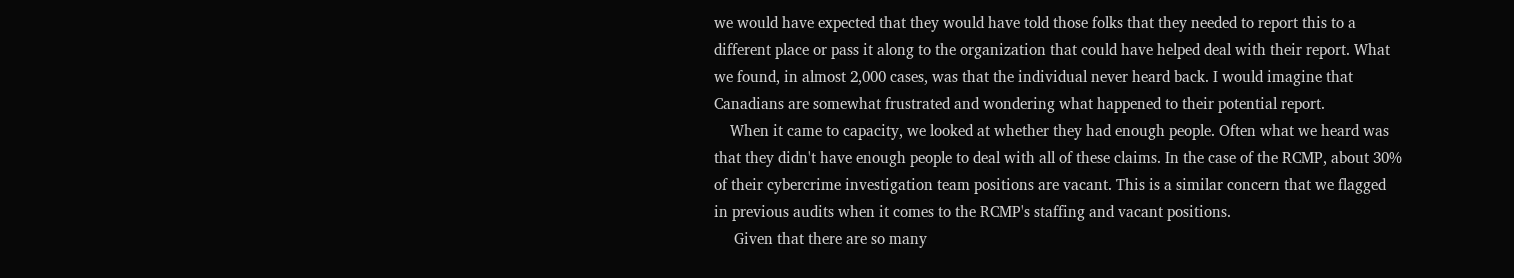we would have expected that they would have told those folks that they needed to report this to a different place or pass it along to the organization that could have helped deal with their report. What we found, in almost 2,000 cases, was that the individual never heard back. I would imagine that Canadians are somewhat frustrated and wondering what happened to their potential report.
    When it came to capacity, we looked at whether they had enough people. Often what we heard was that they didn't have enough people to deal with all of these claims. In the case of the RCMP, about 30% of their cybercrime investigation team positions are vacant. This is a similar concern that we flagged in previous audits when it comes to the RCMP's staffing and vacant positions.
     Given that there are so many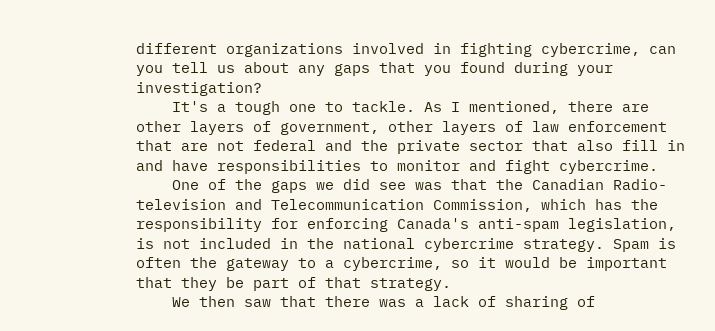different organizations involved in fighting cybercrime, can you tell us about any gaps that you found during your investigation?
    It's a tough one to tackle. As I mentioned, there are other layers of government, other layers of law enforcement that are not federal and the private sector that also fill in and have responsibilities to monitor and fight cybercrime.
    One of the gaps we did see was that the Canadian Radio-television and Telecommunication Commission, which has the responsibility for enforcing Canada's anti-spam legislation, is not included in the national cybercrime strategy. Spam is often the gateway to a cybercrime, so it would be important that they be part of that strategy.
    We then saw that there was a lack of sharing of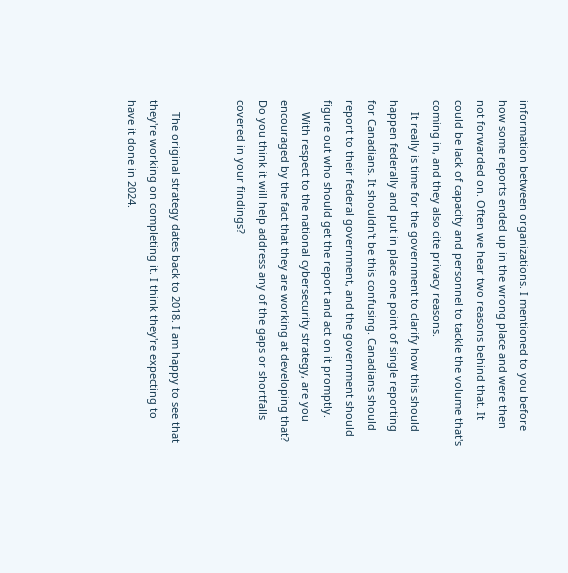information between organizations. I mentioned to you before how some reports ended up in the wrong place and were then not forwarded on. Often we hear two reasons behind that. It could be lack of capacity and personnel to tackle the volume that's coming in, and they also cite privacy reasons.
    It really is time for the government to clarify how this should happen federally and put in place one point of single reporting for Canadians. It shouldn't be this confusing. Canadians should report to their federal government, and the government should figure out who should get the report and act on it promptly.
    With respect to the national cybersecurity strategy, are you encouraged by the fact that they are working at developing that? Do you think it will help address any of the gaps or shortfalls covered in your findings?


    The original strategy dates back to 2018. I am happy to see that they're working on completing it. I think they're expecting to have it done in 2024.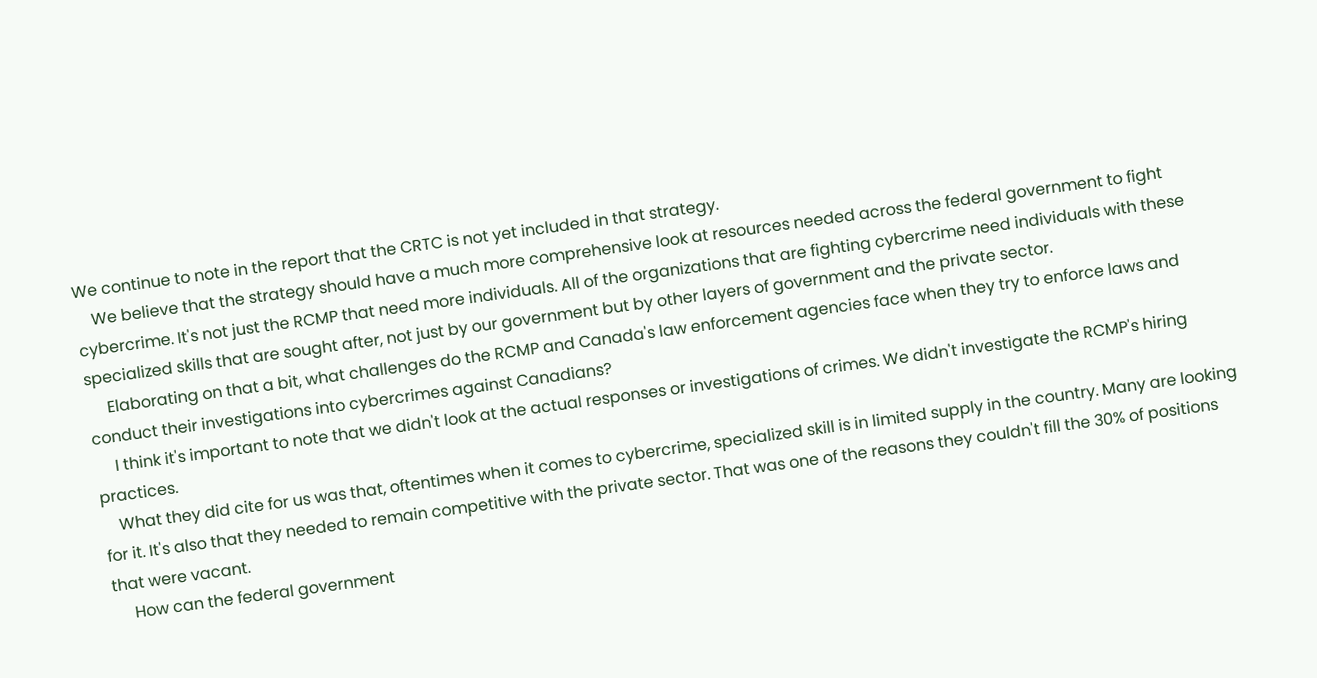We continue to note in the report that the CRTC is not yet included in that strategy.
    We believe that the strategy should have a much more comprehensive look at resources needed across the federal government to fight cybercrime. It's not just the RCMP that need more individuals. All of the organizations that are fighting cybercrime need individuals with these specialized skills that are sought after, not just by our government but by other layers of government and the private sector.
     Elaborating on that a bit, what challenges do the RCMP and Canada's law enforcement agencies face when they try to enforce laws and conduct their investigations into cybercrimes against Canadians?
     I think it's important to note that we didn't look at the actual responses or investigations of crimes. We didn't investigate the RCMP's hiring practices.
    What they did cite for us was that, oftentimes when it comes to cybercrime, specialized skill is in limited supply in the country. Many are looking for it. It's also that they needed to remain competitive with the private sector. That was one of the reasons they couldn't fill the 30% of positions that were vacant.
     How can the federal government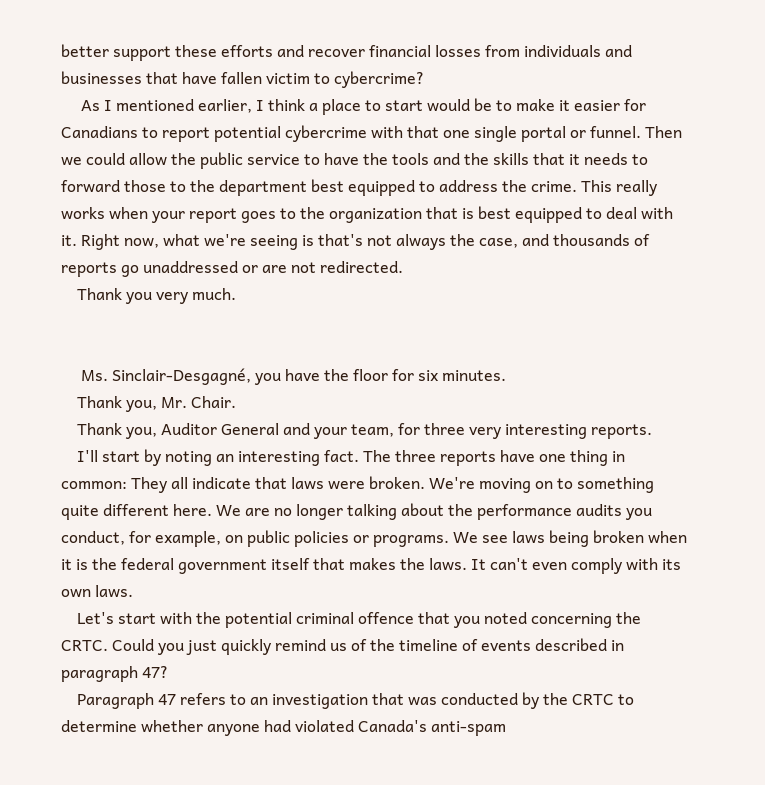better support these efforts and recover financial losses from individuals and businesses that have fallen victim to cybercrime?
     As I mentioned earlier, I think a place to start would be to make it easier for Canadians to report potential cybercrime with that one single portal or funnel. Then we could allow the public service to have the tools and the skills that it needs to forward those to the department best equipped to address the crime. This really works when your report goes to the organization that is best equipped to deal with it. Right now, what we're seeing is that's not always the case, and thousands of reports go unaddressed or are not redirected.
    Thank you very much.


     Ms. Sinclair‑Desgagné, you have the floor for six minutes.
    Thank you, Mr. Chair.
    Thank you, Auditor General and your team, for three very interesting reports.
    I'll start by noting an interesting fact. The three reports have one thing in common: They all indicate that laws were broken. We're moving on to something quite different here. We are no longer talking about the performance audits you conduct, for example, on public policies or programs. We see laws being broken when it is the federal government itself that makes the laws. It can't even comply with its own laws.
    Let's start with the potential criminal offence that you noted concerning the CRTC. Could you just quickly remind us of the timeline of events described in paragraph 47?
    Paragraph 47 refers to an investigation that was conducted by the CRTC to determine whether anyone had violated Canada's anti-spam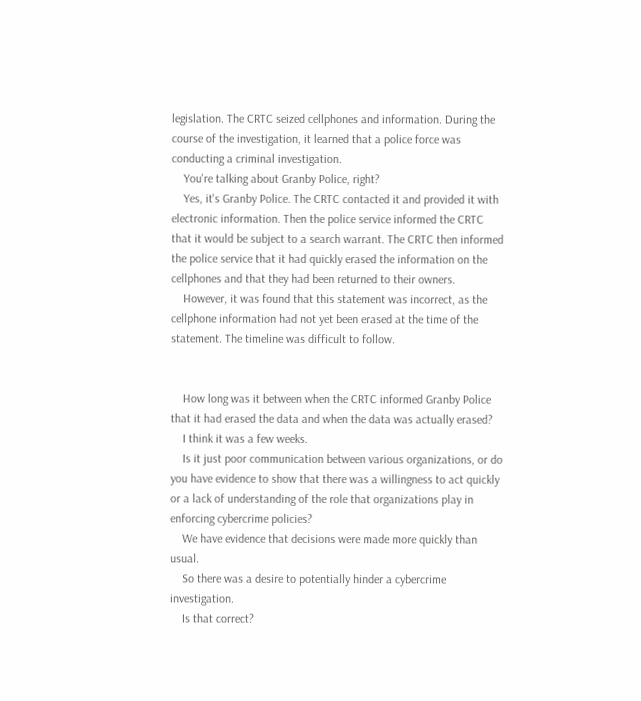legislation. The CRTC seized cellphones and information. During the course of the investigation, it learned that a police force was conducting a criminal investigation.
    You're talking about Granby Police, right?
    Yes, it's Granby Police. The CRTC contacted it and provided it with electronic information. Then the police service informed the CRTC that it would be subject to a search warrant. The CRTC then informed the police service that it had quickly erased the information on the cellphones and that they had been returned to their owners.
    However, it was found that this statement was incorrect, as the cellphone information had not yet been erased at the time of the statement. The timeline was difficult to follow.


    How long was it between when the CRTC informed Granby Police that it had erased the data and when the data was actually erased?
    I think it was a few weeks.
    Is it just poor communication between various organizations, or do you have evidence to show that there was a willingness to act quickly or a lack of understanding of the role that organizations play in enforcing cybercrime policies?
    We have evidence that decisions were made more quickly than usual.
    So there was a desire to potentially hinder a cybercrime investigation.
    Is that correct?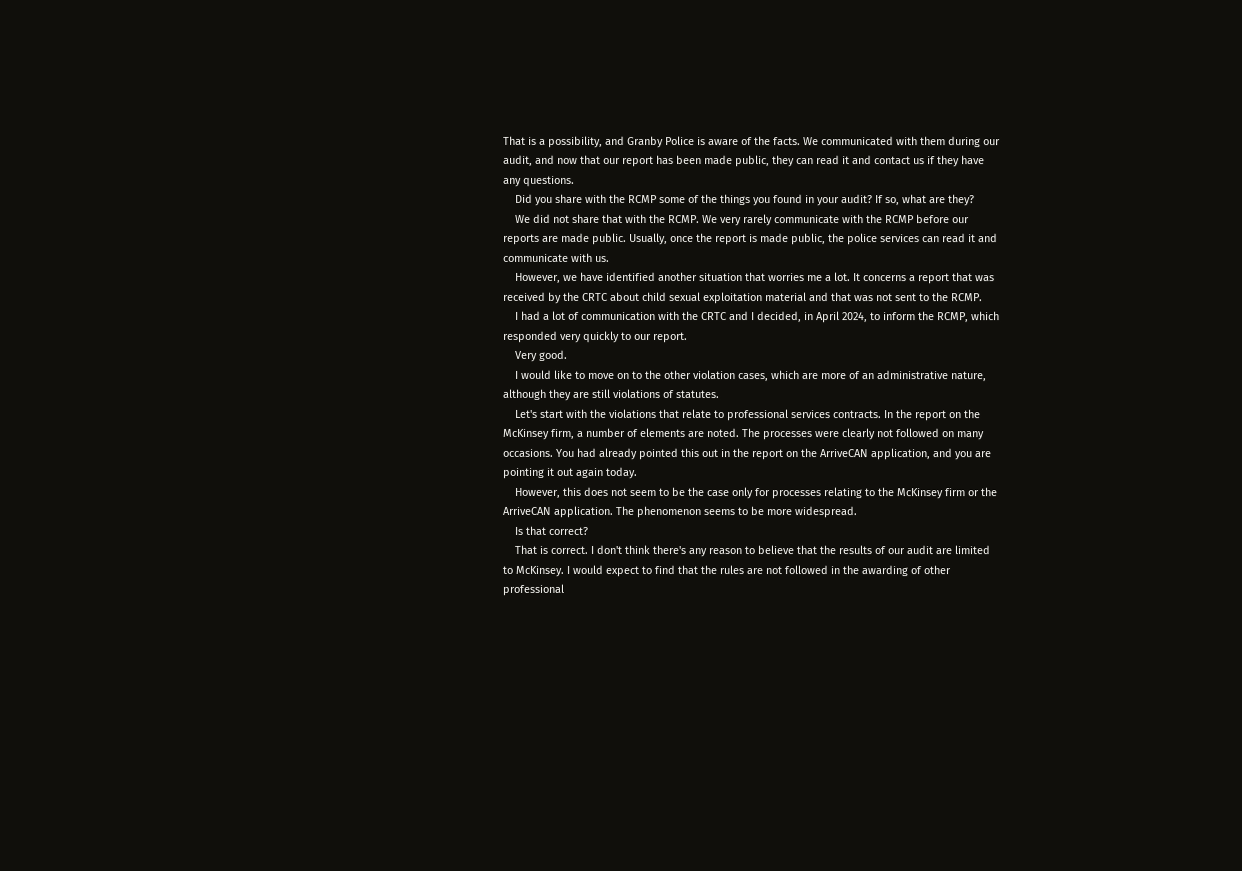That is a possibility, and Granby Police is aware of the facts. We communicated with them during our audit, and now that our report has been made public, they can read it and contact us if they have any questions.
    Did you share with the RCMP some of the things you found in your audit? If so, what are they?
    We did not share that with the RCMP. We very rarely communicate with the RCMP before our reports are made public. Usually, once the report is made public, the police services can read it and communicate with us.
    However, we have identified another situation that worries me a lot. It concerns a report that was received by the CRTC about child sexual exploitation material and that was not sent to the RCMP.
    I had a lot of communication with the CRTC and I decided, in April 2024, to inform the RCMP, which responded very quickly to our report.
    Very good.
    I would like to move on to the other violation cases, which are more of an administrative nature, although they are still violations of statutes.
    Let's start with the violations that relate to professional services contracts. In the report on the McKinsey firm, a number of elements are noted. The processes were clearly not followed on many occasions. You had already pointed this out in the report on the ArriveCAN application, and you are pointing it out again today.
    However, this does not seem to be the case only for processes relating to the McKinsey firm or the ArriveCAN application. The phenomenon seems to be more widespread.
    Is that correct?
    That is correct. I don't think there's any reason to believe that the results of our audit are limited to McKinsey. I would expect to find that the rules are not followed in the awarding of other professional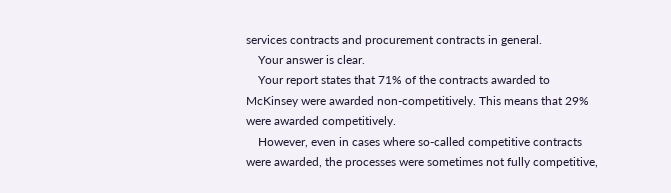services contracts and procurement contracts in general.
    Your answer is clear.
    Your report states that 71% of the contracts awarded to McKinsey were awarded non-competitively. This means that 29% were awarded competitively.
    However, even in cases where so-called competitive contracts were awarded, the processes were sometimes not fully competitive,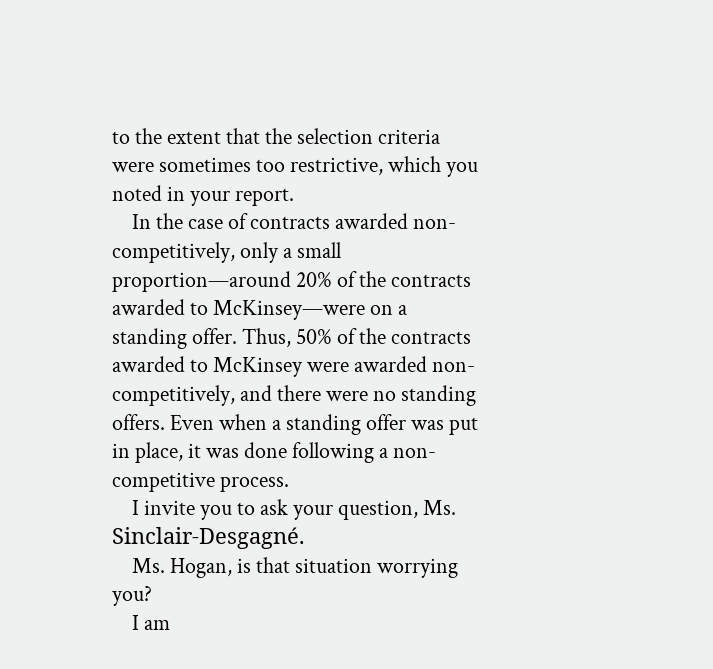to the extent that the selection criteria were sometimes too restrictive, which you noted in your report.
    In the case of contracts awarded non-competitively, only a small proportion—around 20% of the contracts awarded to McKinsey—were on a standing offer. Thus, 50% of the contracts awarded to McKinsey were awarded non-competitively, and there were no standing offers. Even when a standing offer was put in place, it was done following a non-competitive process.
    I invite you to ask your question, Ms. Sinclair‑Desgagné.
    Ms. Hogan, is that situation worrying you?
    I am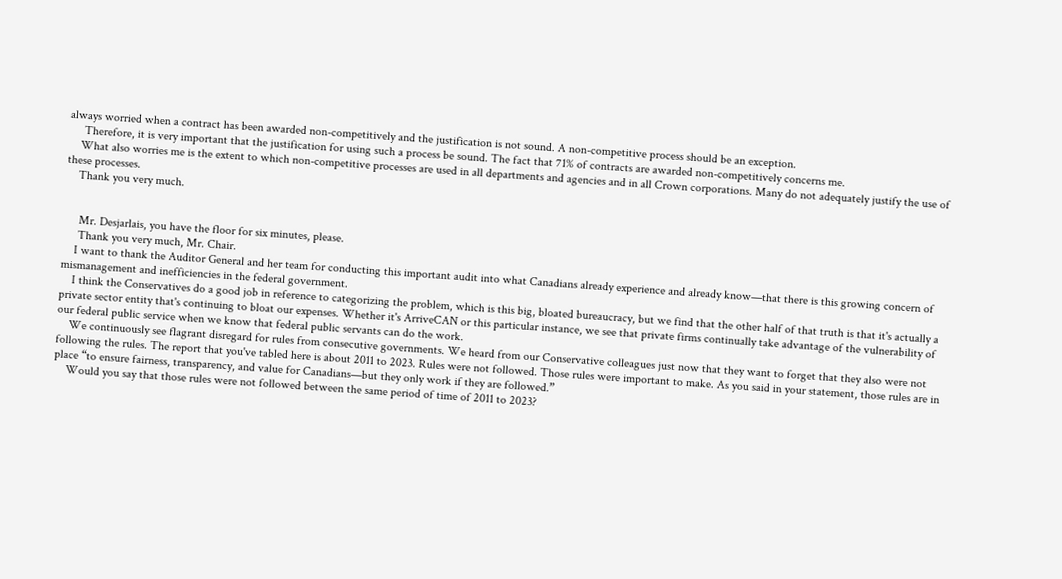always worried when a contract has been awarded non-competitively and the justification is not sound. A non-competitive process should be an exception.
     Therefore, it is very important that the justification for using such a process be sound. The fact that 71% of contracts are awarded non-competitively concerns me.
    What also worries me is the extent to which non-competitive processes are used in all departments and agencies and in all Crown corporations. Many do not adequately justify the use of these processes.
    Thank you very much.


     Mr. Desjarlais, you have the floor for six minutes, please.
     Thank you very much, Mr. Chair.
    I want to thank the Auditor General and her team for conducting this important audit into what Canadians already experience and already know—that there is this growing concern of mismanagement and inefficiencies in the federal government.
    I think the Conservatives do a good job in reference to categorizing the problem, which is this big, bloated bureaucracy, but we find that the other half of that truth is that it's actually a private sector entity that's continuing to bloat our expenses. Whether it's ArriveCAN or this particular instance, we see that private firms continually take advantage of the vulnerability of our federal public service when we know that federal public servants can do the work.
    We continuously see flagrant disregard for rules from consecutive governments. We heard from our Conservative colleagues just now that they want to forget that they also were not following the rules. The report that you've tabled here is about 2011 to 2023. Rules were not followed. Those rules were important to make. As you said in your statement, those rules are in place “to ensure fairness, transparency, and value for Canadians—but they only work if they are followed.”
    Would you say that those rules were not followed between the same period of time of 2011 to 2023?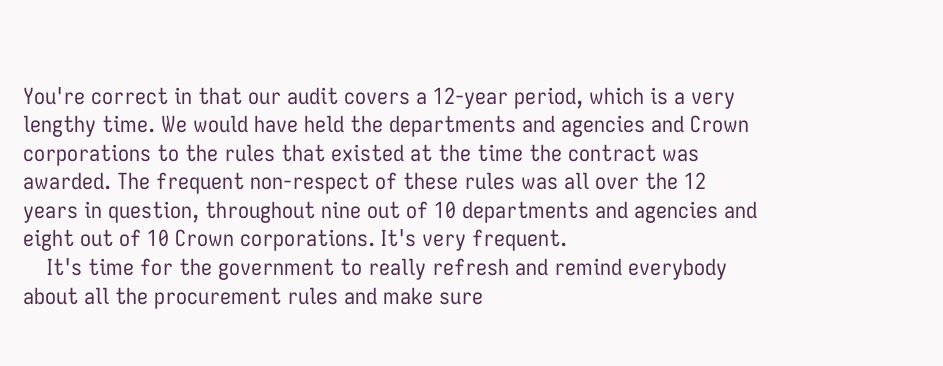You're correct in that our audit covers a 12-year period, which is a very lengthy time. We would have held the departments and agencies and Crown corporations to the rules that existed at the time the contract was awarded. The frequent non-respect of these rules was all over the 12 years in question, throughout nine out of 10 departments and agencies and eight out of 10 Crown corporations. It's very frequent.
    It's time for the government to really refresh and remind everybody about all the procurement rules and make sure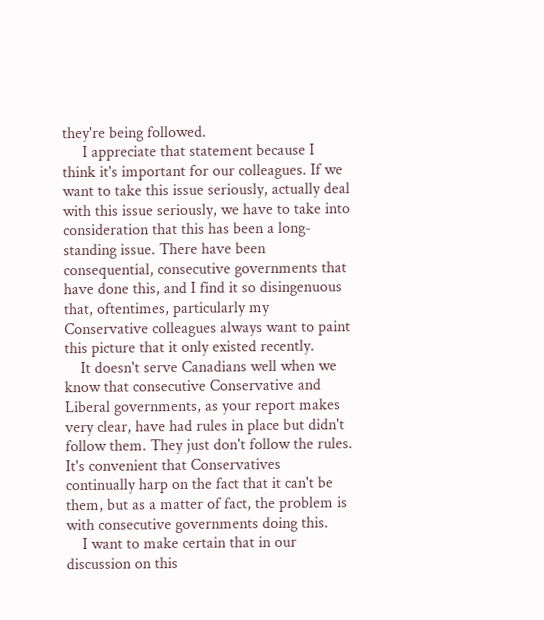they're being followed.
     I appreciate that statement because I think it's important for our colleagues. If we want to take this issue seriously, actually deal with this issue seriously, we have to take into consideration that this has been a long-standing issue. There have been consequential, consecutive governments that have done this, and I find it so disingenuous that, oftentimes, particularly my Conservative colleagues always want to paint this picture that it only existed recently.
    It doesn't serve Canadians well when we know that consecutive Conservative and Liberal governments, as your report makes very clear, have had rules in place but didn't follow them. They just don't follow the rules. It's convenient that Conservatives continually harp on the fact that it can't be them, but as a matter of fact, the problem is with consecutive governments doing this.
    I want to make certain that in our discussion on this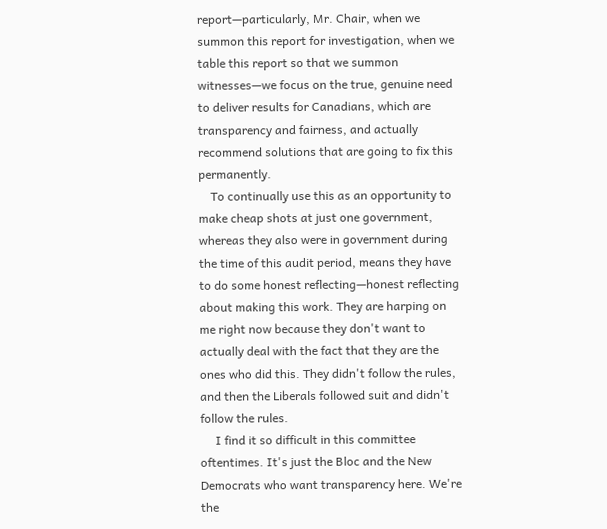report—particularly, Mr. Chair, when we summon this report for investigation, when we table this report so that we summon witnesses—we focus on the true, genuine need to deliver results for Canadians, which are transparency and fairness, and actually recommend solutions that are going to fix this permanently.
    To continually use this as an opportunity to make cheap shots at just one government, whereas they also were in government during the time of this audit period, means they have to do some honest reflecting—honest reflecting about making this work. They are harping on me right now because they don't want to actually deal with the fact that they are the ones who did this. They didn't follow the rules, and then the Liberals followed suit and didn't follow the rules.
     I find it so difficult in this committee oftentimes. It's just the Bloc and the New Democrats who want transparency here. We're the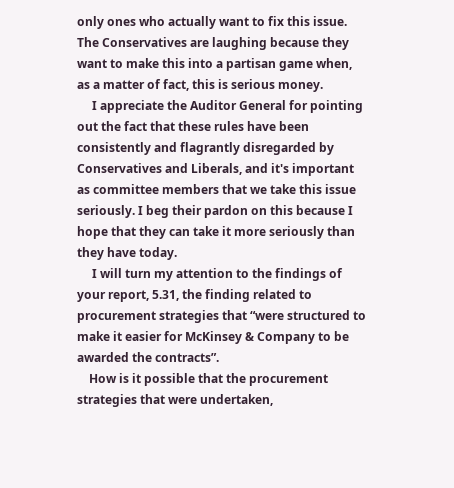only ones who actually want to fix this issue. The Conservatives are laughing because they want to make this into a partisan game when, as a matter of fact, this is serious money.
     I appreciate the Auditor General for pointing out the fact that these rules have been consistently and flagrantly disregarded by Conservatives and Liberals, and it's important as committee members that we take this issue seriously. I beg their pardon on this because I hope that they can take it more seriously than they have today.
     I will turn my attention to the findings of your report, 5.31, the finding related to procurement strategies that “were structured to make it easier for McKinsey & Company to be awarded the contracts”.
    How is it possible that the procurement strategies that were undertaken,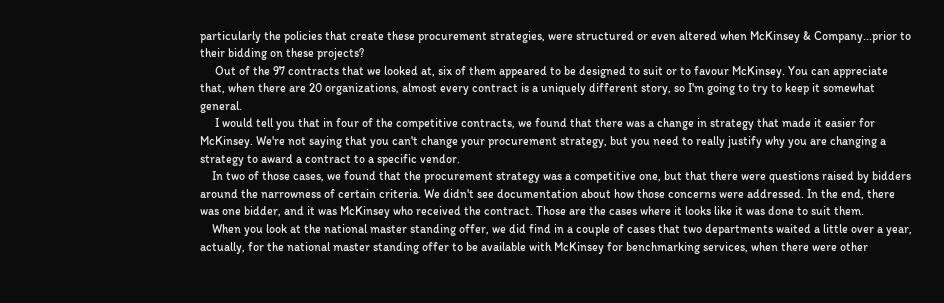particularly the policies that create these procurement strategies, were structured or even altered when McKinsey & Company...prior to their bidding on these projects?
     Out of the 97 contracts that we looked at, six of them appeared to be designed to suit or to favour McKinsey. You can appreciate that, when there are 20 organizations, almost every contract is a uniquely different story, so I'm going to try to keep it somewhat general.
     I would tell you that in four of the competitive contracts, we found that there was a change in strategy that made it easier for McKinsey. We're not saying that you can't change your procurement strategy, but you need to really justify why you are changing a strategy to award a contract to a specific vendor.
    In two of those cases, we found that the procurement strategy was a competitive one, but that there were questions raised by bidders around the narrowness of certain criteria. We didn't see documentation about how those concerns were addressed. In the end, there was one bidder, and it was McKinsey who received the contract. Those are the cases where it looks like it was done to suit them.
    When you look at the national master standing offer, we did find in a couple of cases that two departments waited a little over a year, actually, for the national master standing offer to be available with McKinsey for benchmarking services, when there were other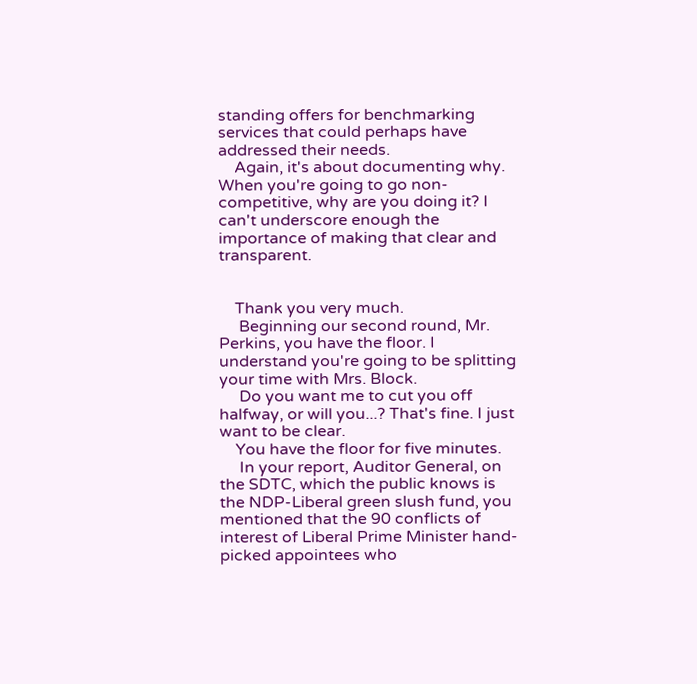standing offers for benchmarking services that could perhaps have addressed their needs.
    Again, it's about documenting why. When you're going to go non-competitive, why are you doing it? I can't underscore enough the importance of making that clear and transparent.


    Thank you very much.
     Beginning our second round, Mr. Perkins, you have the floor. I understand you're going to be splitting your time with Mrs. Block.
     Do you want me to cut you off halfway, or will you...? That's fine. I just want to be clear.
    You have the floor for five minutes.
     In your report, Auditor General, on the SDTC, which the public knows is the NDP-Liberal green slush fund, you mentioned that the 90 conflicts of interest of Liberal Prime Minister hand-picked appointees who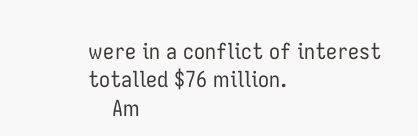were in a conflict of interest totalled $76 million.
    Am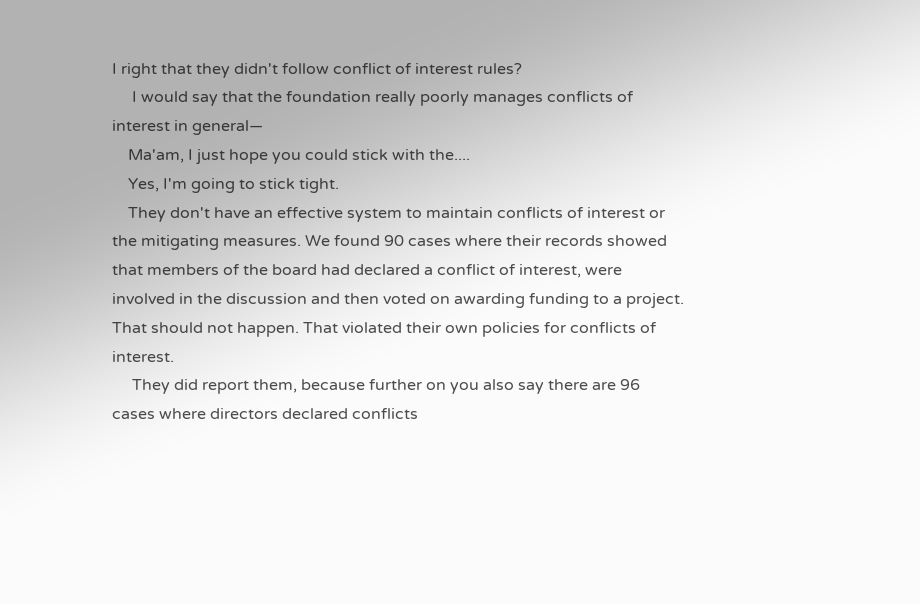I right that they didn't follow conflict of interest rules?
     I would say that the foundation really poorly manages conflicts of interest in general—
    Ma'am, I just hope you could stick with the....
    Yes, I'm going to stick tight.
    They don't have an effective system to maintain conflicts of interest or the mitigating measures. We found 90 cases where their records showed that members of the board had declared a conflict of interest, were involved in the discussion and then voted on awarding funding to a project. That should not happen. That violated their own policies for conflicts of interest.
     They did report them, because further on you also say there are 96 cases where directors declared conflicts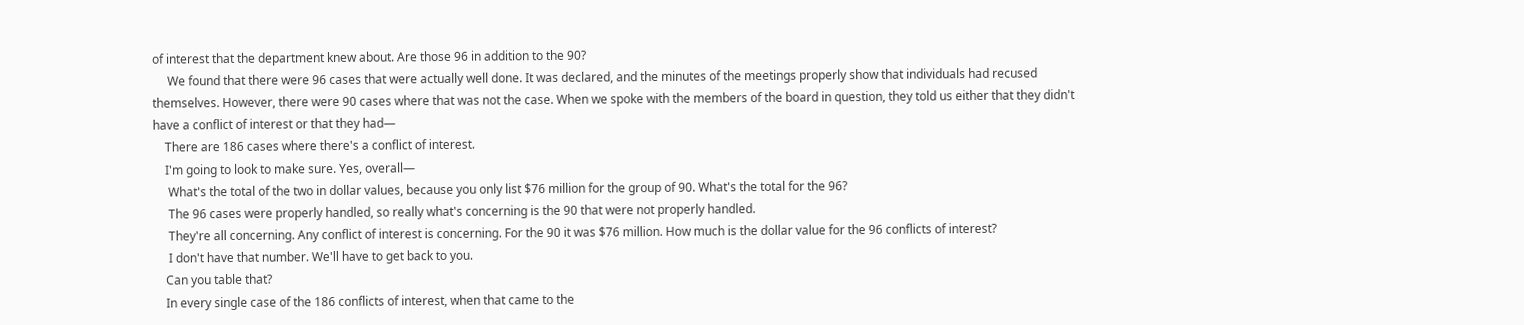of interest that the department knew about. Are those 96 in addition to the 90?
     We found that there were 96 cases that were actually well done. It was declared, and the minutes of the meetings properly show that individuals had recused themselves. However, there were 90 cases where that was not the case. When we spoke with the members of the board in question, they told us either that they didn't have a conflict of interest or that they had—
    There are 186 cases where there's a conflict of interest.
    I'm going to look to make sure. Yes, overall—
     What's the total of the two in dollar values, because you only list $76 million for the group of 90. What's the total for the 96?
     The 96 cases were properly handled, so really what's concerning is the 90 that were not properly handled.
     They're all concerning. Any conflict of interest is concerning. For the 90 it was $76 million. How much is the dollar value for the 96 conflicts of interest?
     I don't have that number. We'll have to get back to you.
    Can you table that?
    In every single case of the 186 conflicts of interest, when that came to the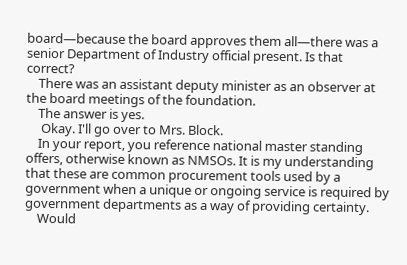board—because the board approves them all—there was a senior Department of Industry official present. Is that correct?
    There was an assistant deputy minister as an observer at the board meetings of the foundation.
    The answer is yes.
     Okay. I'll go over to Mrs. Block.
    In your report, you reference national master standing offers, otherwise known as NMSOs. It is my understanding that these are common procurement tools used by a government when a unique or ongoing service is required by government departments as a way of providing certainty.
    Would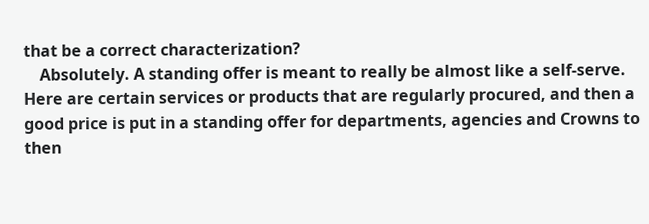that be a correct characterization?
    Absolutely. A standing offer is meant to really be almost like a self-serve. Here are certain services or products that are regularly procured, and then a good price is put in a standing offer for departments, agencies and Crowns to then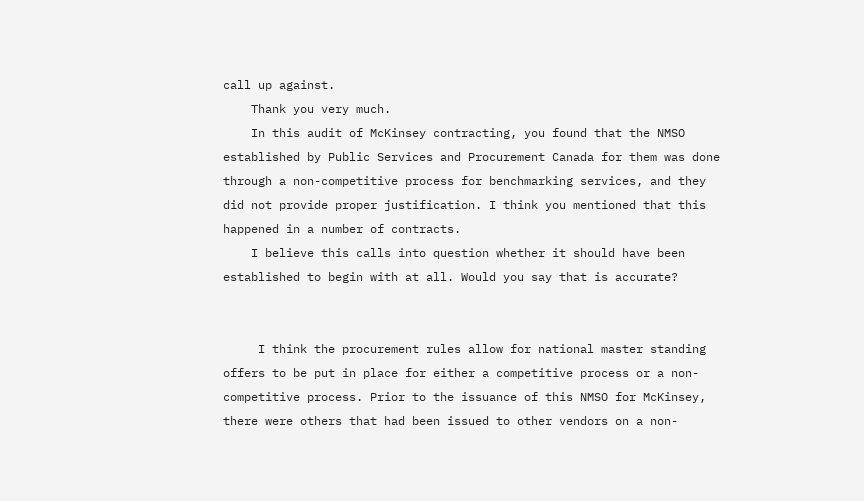call up against.
    Thank you very much.
    In this audit of McKinsey contracting, you found that the NMSO established by Public Services and Procurement Canada for them was done through a non-competitive process for benchmarking services, and they did not provide proper justification. I think you mentioned that this happened in a number of contracts.
    I believe this calls into question whether it should have been established to begin with at all. Would you say that is accurate?


     I think the procurement rules allow for national master standing offers to be put in place for either a competitive process or a non-competitive process. Prior to the issuance of this NMSO for McKinsey, there were others that had been issued to other vendors on a non-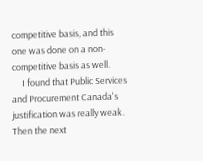competitive basis, and this one was done on a non-competitive basis as well.
     I found that Public Services and Procurement Canada's justification was really weak. Then the next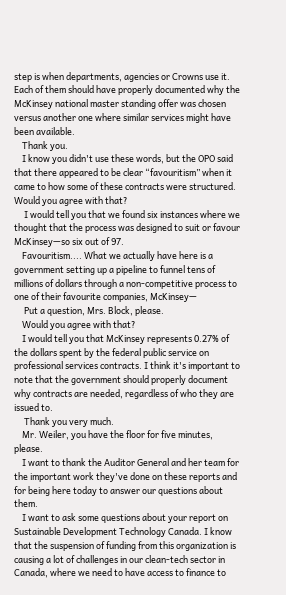step is when departments, agencies or Crowns use it. Each of them should have properly documented why the McKinsey national master standing offer was chosen versus another one where similar services might have been available.
    Thank you.
    I know you didn't use these words, but the OPO said that there appeared to be clear “favouritism” when it came to how some of these contracts were structured. Would you agree with that?
     I would tell you that we found six instances where we thought that the process was designed to suit or favour McKinsey—so six out of 97.
    Favouritism.... What we actually have here is a government setting up a pipeline to funnel tens of millions of dollars through a non-competitive process to one of their favourite companies, McKinsey—
     Put a question, Mrs. Block, please.
    Would you agree with that?
    I would tell you that McKinsey represents 0.27% of the dollars spent by the federal public service on professional services contracts. I think it's important to note that the government should properly document why contracts are needed, regardless of who they are issued to.
     Thank you very much.
    Mr. Weiler, you have the floor for five minutes, please.
    I want to thank the Auditor General and her team for the important work they've done on these reports and for being here today to answer our questions about them.
    I want to ask some questions about your report on Sustainable Development Technology Canada. I know that the suspension of funding from this organization is causing a lot of challenges in our clean-tech sector in Canada, where we need to have access to finance to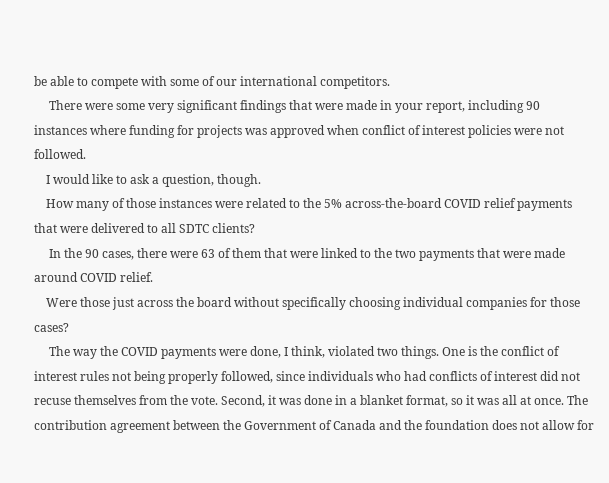be able to compete with some of our international competitors.
     There were some very significant findings that were made in your report, including 90 instances where funding for projects was approved when conflict of interest policies were not followed.
    I would like to ask a question, though.
    How many of those instances were related to the 5% across-the-board COVID relief payments that were delivered to all SDTC clients?
     In the 90 cases, there were 63 of them that were linked to the two payments that were made around COVID relief.
    Were those just across the board without specifically choosing individual companies for those cases?
     The way the COVID payments were done, I think, violated two things. One is the conflict of interest rules not being properly followed, since individuals who had conflicts of interest did not recuse themselves from the vote. Second, it was done in a blanket format, so it was all at once. The contribution agreement between the Government of Canada and the foundation does not allow for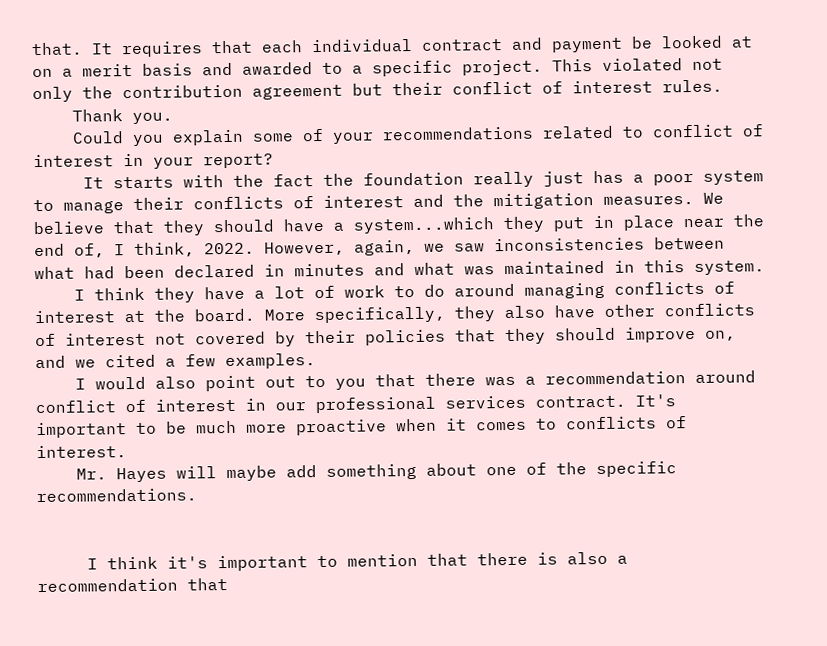that. It requires that each individual contract and payment be looked at on a merit basis and awarded to a specific project. This violated not only the contribution agreement but their conflict of interest rules.
    Thank you.
    Could you explain some of your recommendations related to conflict of interest in your report?
     It starts with the fact the foundation really just has a poor system to manage their conflicts of interest and the mitigation measures. We believe that they should have a system...which they put in place near the end of, I think, 2022. However, again, we saw inconsistencies between what had been declared in minutes and what was maintained in this system.
    I think they have a lot of work to do around managing conflicts of interest at the board. More specifically, they also have other conflicts of interest not covered by their policies that they should improve on, and we cited a few examples.
    I would also point out to you that there was a recommendation around conflict of interest in our professional services contract. It's important to be much more proactive when it comes to conflicts of interest.
    Mr. Hayes will maybe add something about one of the specific recommendations.


     I think it's important to mention that there is also a recommendation that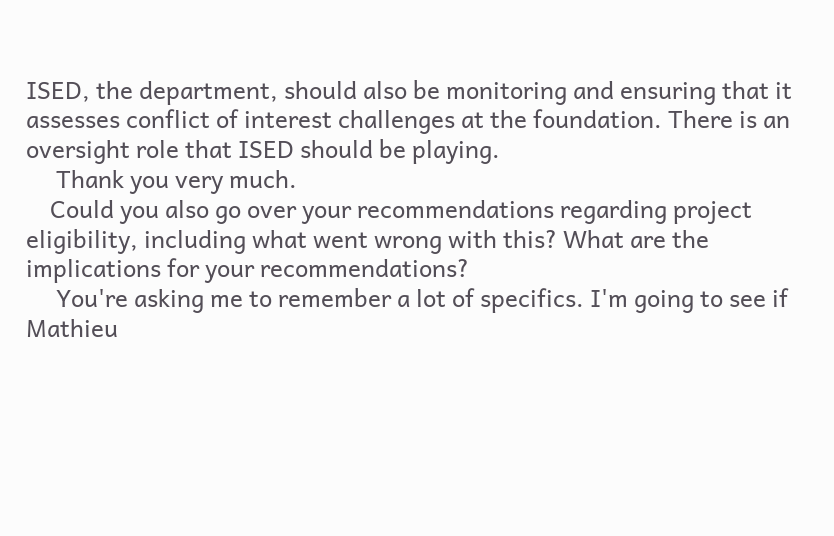ISED, the department, should also be monitoring and ensuring that it assesses conflict of interest challenges at the foundation. There is an oversight role that ISED should be playing.
     Thank you very much.
    Could you also go over your recommendations regarding project eligibility, including what went wrong with this? What are the implications for your recommendations?
     You're asking me to remember a lot of specifics. I'm going to see if Mathieu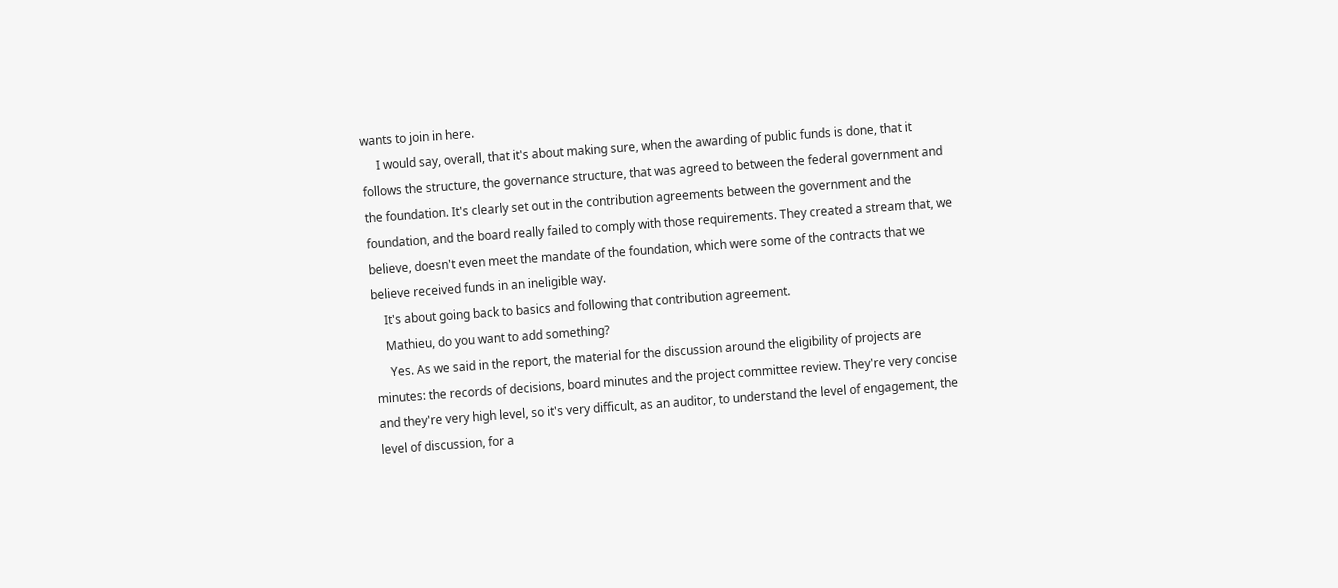wants to join in here.
     I would say, overall, that it's about making sure, when the awarding of public funds is done, that it follows the structure, the governance structure, that was agreed to between the federal government and the foundation. It's clearly set out in the contribution agreements between the government and the foundation, and the board really failed to comply with those requirements. They created a stream that, we believe, doesn't even meet the mandate of the foundation, which were some of the contracts that we believe received funds in an ineligible way.
    It's about going back to basics and following that contribution agreement.
    Mathieu, do you want to add something?
     Yes. As we said in the report, the material for the discussion around the eligibility of projects are minutes: the records of decisions, board minutes and the project committee review. They're very concise and they're very high level, so it's very difficult, as an auditor, to understand the level of engagement, the level of discussion, for a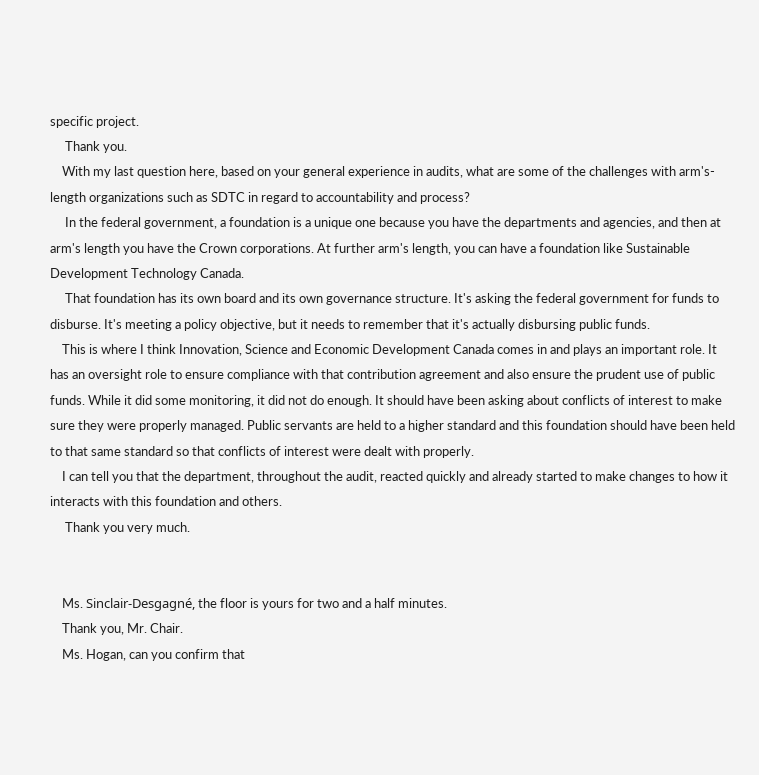specific project.
     Thank you.
    With my last question here, based on your general experience in audits, what are some of the challenges with arm's-length organizations such as SDTC in regard to accountability and process?
     In the federal government, a foundation is a unique one because you have the departments and agencies, and then at arm's length you have the Crown corporations. At further arm's length, you can have a foundation like Sustainable Development Technology Canada.
     That foundation has its own board and its own governance structure. It's asking the federal government for funds to disburse. It's meeting a policy objective, but it needs to remember that it's actually disbursing public funds.
    This is where I think Innovation, Science and Economic Development Canada comes in and plays an important role. It has an oversight role to ensure compliance with that contribution agreement and also ensure the prudent use of public funds. While it did some monitoring, it did not do enough. It should have been asking about conflicts of interest to make sure they were properly managed. Public servants are held to a higher standard and this foundation should have been held to that same standard so that conflicts of interest were dealt with properly.
    I can tell you that the department, throughout the audit, reacted quickly and already started to make changes to how it interacts with this foundation and others.
     Thank you very much.


    Ms. Sinclair‑Desgagné, the floor is yours for two and a half minutes.
    Thank you, Mr. Chair.
    Ms. Hogan, can you confirm that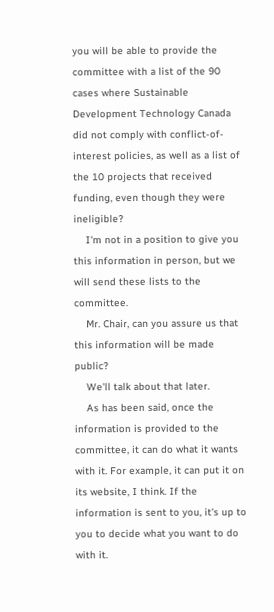you will be able to provide the committee with a list of the 90 cases where Sustainable Development Technology Canada did not comply with conflict-of-interest policies, as well as a list of the 10 projects that received funding, even though they were ineligible?
    I'm not in a position to give you this information in person, but we will send these lists to the committee.
    Mr. Chair, can you assure us that this information will be made public?
    We'll talk about that later.
    As has been said, once the information is provided to the committee, it can do what it wants with it. For example, it can put it on its website, I think. If the information is sent to you, it's up to you to decide what you want to do with it.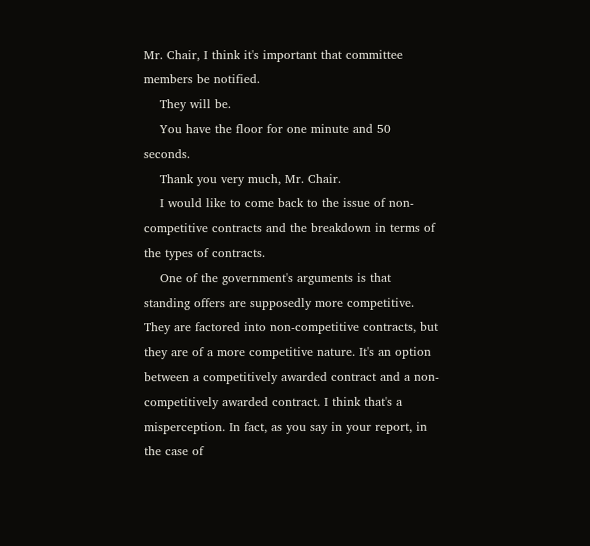Mr. Chair, I think it's important that committee members be notified.
    They will be.
    You have the floor for one minute and 50 seconds.
    Thank you very much, Mr. Chair.
    I would like to come back to the issue of non-competitive contracts and the breakdown in terms of the types of contracts.
    One of the government's arguments is that standing offers are supposedly more competitive. They are factored into non-competitive contracts, but they are of a more competitive nature. It's an option between a competitively awarded contract and a non-competitively awarded contract. I think that's a misperception. In fact, as you say in your report, in the case of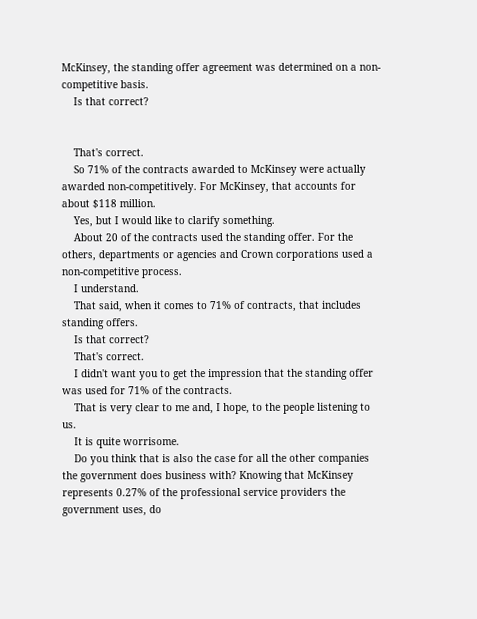McKinsey, the standing offer agreement was determined on a non-competitive basis.
    Is that correct?


    That's correct.
    So 71% of the contracts awarded to McKinsey were actually awarded non-competitively. For McKinsey, that accounts for about $118 million.
    Yes, but I would like to clarify something.
    About 20 of the contracts used the standing offer. For the others, departments or agencies and Crown corporations used a non-competitive process.
    I understand.
    That said, when it comes to 71% of contracts, that includes standing offers.
    Is that correct?
    That's correct.
    I didn't want you to get the impression that the standing offer was used for 71% of the contracts.
    That is very clear to me and, I hope, to the people listening to us.
    It is quite worrisome.
    Do you think that is also the case for all the other companies the government does business with? Knowing that McKinsey represents 0.27% of the professional service providers the government uses, do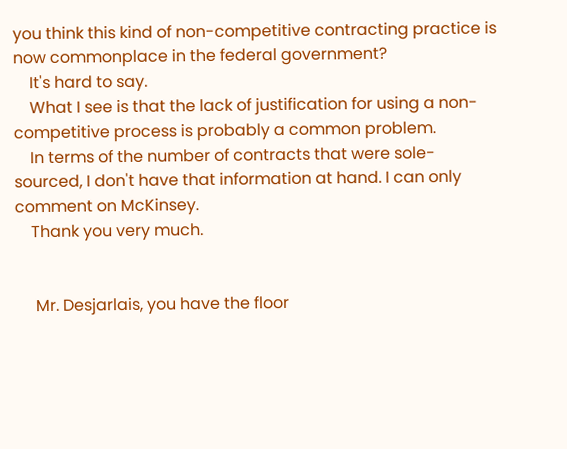you think this kind of non-competitive contracting practice is now commonplace in the federal government?
    It's hard to say.
    What I see is that the lack of justification for using a non-competitive process is probably a common problem.
    In terms of the number of contracts that were sole-sourced, I don't have that information at hand. I can only comment on McKinsey.
    Thank you very much.


     Mr. Desjarlais, you have the floor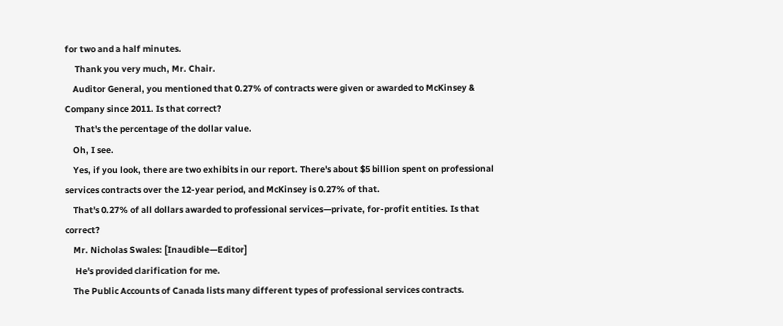for two and a half minutes.
     Thank you very much, Mr. Chair.
    Auditor General, you mentioned that 0.27% of contracts were given or awarded to McKinsey & Company since 2011. Is that correct?
     That's the percentage of the dollar value.
    Oh, I see.
    Yes, if you look, there are two exhibits in our report. There's about $5 billion spent on professional services contracts over the 12-year period, and McKinsey is 0.27% of that.
    That's 0.27% of all dollars awarded to professional services—private, for-profit entities. Is that correct?
    Mr. Nicholas Swales: [Inaudible—Editor]
     He's provided clarification for me.
    The Public Accounts of Canada lists many different types of professional services contracts.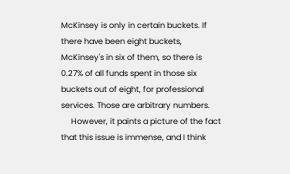McKinsey is only in certain buckets. If there have been eight buckets, McKinsey's in six of them, so there is 0.27% of all funds spent in those six buckets out of eight, for professional services. Those are arbitrary numbers.
     However, it paints a picture of the fact that this issue is immense, and I think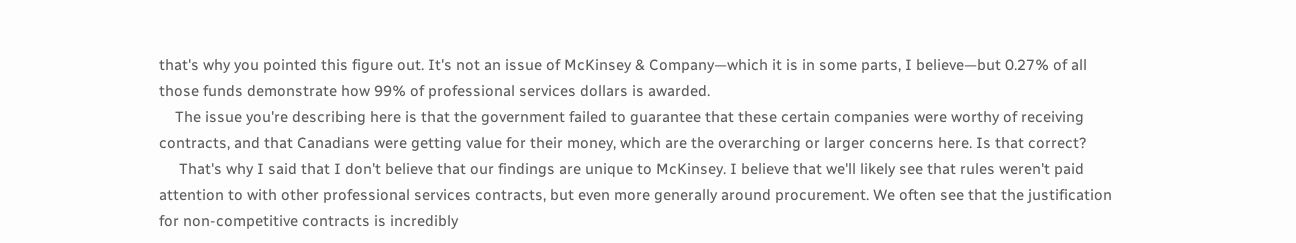that's why you pointed this figure out. It's not an issue of McKinsey & Company—which it is in some parts, I believe—but 0.27% of all those funds demonstrate how 99% of professional services dollars is awarded.
    The issue you're describing here is that the government failed to guarantee that these certain companies were worthy of receiving contracts, and that Canadians were getting value for their money, which are the overarching or larger concerns here. Is that correct?
     That's why I said that I don't believe that our findings are unique to McKinsey. I believe that we'll likely see that rules weren't paid attention to with other professional services contracts, but even more generally around procurement. We often see that the justification for non-competitive contracts is incredibly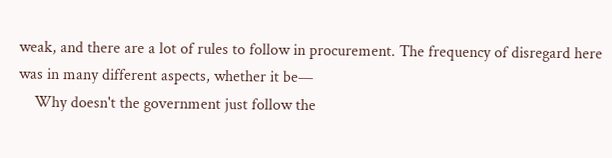weak, and there are a lot of rules to follow in procurement. The frequency of disregard here was in many different aspects, whether it be—
    Why doesn't the government just follow the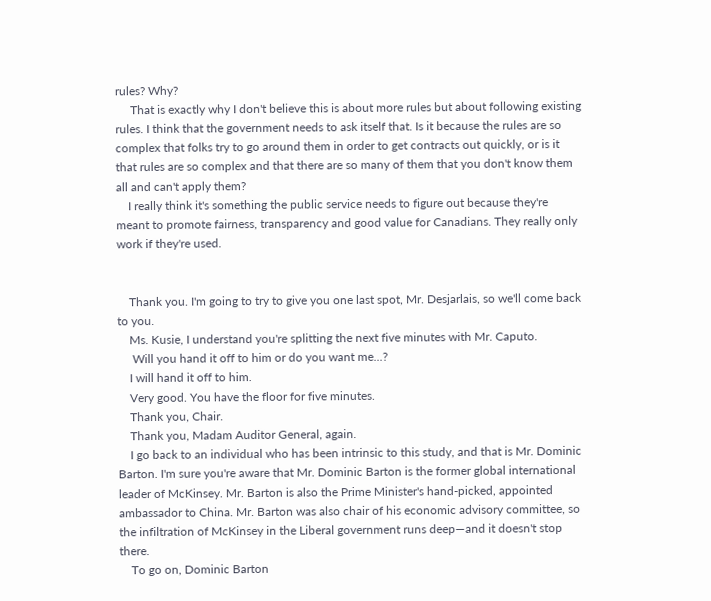rules? Why?
     That is exactly why I don't believe this is about more rules but about following existing rules. I think that the government needs to ask itself that. Is it because the rules are so complex that folks try to go around them in order to get contracts out quickly, or is it that rules are so complex and that there are so many of them that you don't know them all and can't apply them?
    I really think it's something the public service needs to figure out because they're meant to promote fairness, transparency and good value for Canadians. They really only work if they're used.


    Thank you. I'm going to try to give you one last spot, Mr. Desjarlais, so we'll come back to you.
    Ms. Kusie, I understand you're splitting the next five minutes with Mr. Caputo.
     Will you hand it off to him or do you want me...?
    I will hand it off to him.
    Very good. You have the floor for five minutes.
    Thank you, Chair.
    Thank you, Madam Auditor General, again.
    I go back to an individual who has been intrinsic to this study, and that is Mr. Dominic Barton. I'm sure you're aware that Mr. Dominic Barton is the former global international leader of McKinsey. Mr. Barton is also the Prime Minister's hand-picked, appointed ambassador to China. Mr. Barton was also chair of his economic advisory committee, so the infiltration of McKinsey in the Liberal government runs deep—and it doesn't stop there.
    To go on, Dominic Barton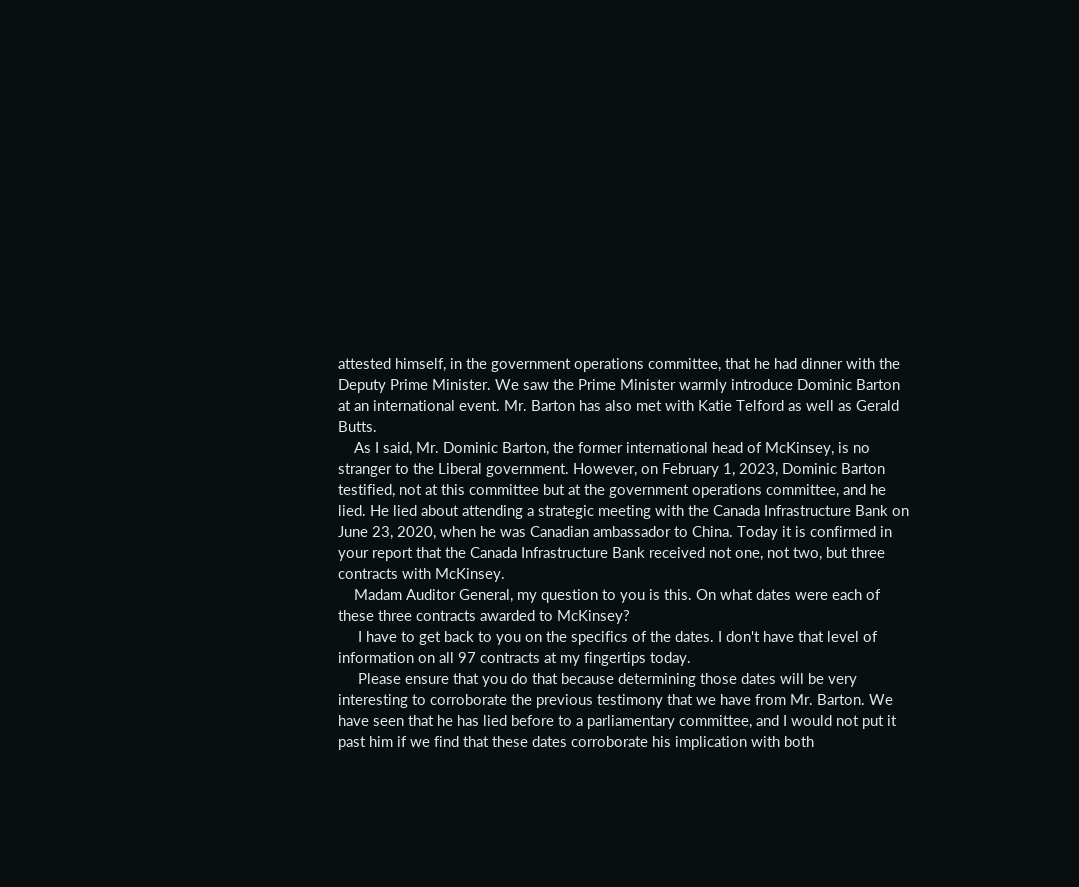attested himself, in the government operations committee, that he had dinner with the Deputy Prime Minister. We saw the Prime Minister warmly introduce Dominic Barton at an international event. Mr. Barton has also met with Katie Telford as well as Gerald Butts.
    As I said, Mr. Dominic Barton, the former international head of McKinsey, is no stranger to the Liberal government. However, on February 1, 2023, Dominic Barton testified, not at this committee but at the government operations committee, and he lied. He lied about attending a strategic meeting with the Canada Infrastructure Bank on June 23, 2020, when he was Canadian ambassador to China. Today it is confirmed in your report that the Canada Infrastructure Bank received not one, not two, but three contracts with McKinsey.
    Madam Auditor General, my question to you is this. On what dates were each of these three contracts awarded to McKinsey?
     I have to get back to you on the specifics of the dates. I don't have that level of information on all 97 contracts at my fingertips today.
     Please ensure that you do that because determining those dates will be very interesting to corroborate the previous testimony that we have from Mr. Barton. We have seen that he has lied before to a parliamentary committee, and I would not put it past him if we find that these dates corroborate his implication with both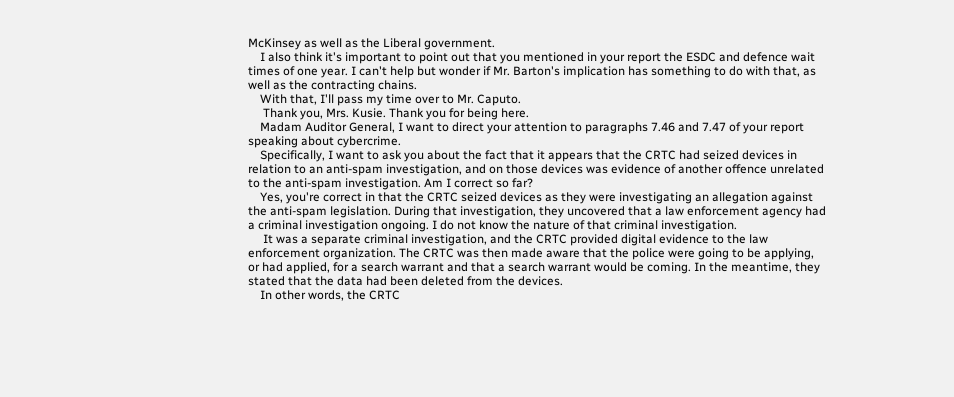McKinsey as well as the Liberal government.
    I also think it's important to point out that you mentioned in your report the ESDC and defence wait times of one year. I can't help but wonder if Mr. Barton's implication has something to do with that, as well as the contracting chains.
    With that, I'll pass my time over to Mr. Caputo.
     Thank you, Mrs. Kusie. Thank you for being here.
    Madam Auditor General, I want to direct your attention to paragraphs 7.46 and 7.47 of your report speaking about cybercrime.
    Specifically, I want to ask you about the fact that it appears that the CRTC had seized devices in relation to an anti-spam investigation, and on those devices was evidence of another offence unrelated to the anti-spam investigation. Am I correct so far?
    Yes, you're correct in that the CRTC seized devices as they were investigating an allegation against the anti-spam legislation. During that investigation, they uncovered that a law enforcement agency had a criminal investigation ongoing. I do not know the nature of that criminal investigation.
     It was a separate criminal investigation, and the CRTC provided digital evidence to the law enforcement organization. The CRTC was then made aware that the police were going to be applying, or had applied, for a search warrant and that a search warrant would be coming. In the meantime, they stated that the data had been deleted from the devices.
    In other words, the CRTC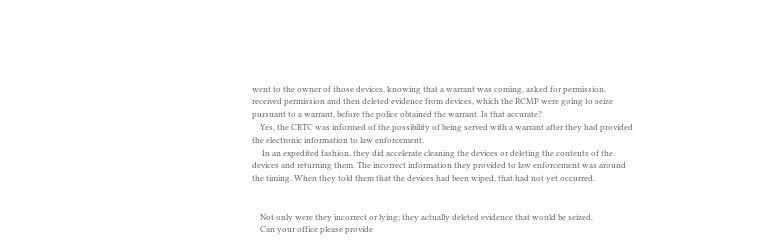went to the owner of those devices, knowing that a warrant was coming, asked for permission, received permission and then deleted evidence from devices, which the RCMP were going to seize pursuant to a warrant, before the police obtained the warrant. Is that accurate?
    Yes, the CRTC was informed of the possibility of being served with a warrant after they had provided the electronic information to law enforcement.
     In an expedited fashion, they did accelerate cleaning the devices or deleting the contents of the devices and returning them. The incorrect information they provided to law enforcement was around the timing. When they told them that the devices had been wiped, that had not yet occurred.


    Not only were they incorrect or lying; they actually deleted evidence that would be seized.
    Can your office please provide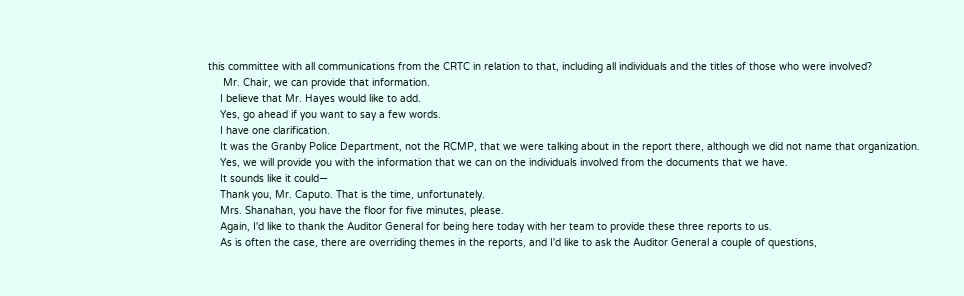this committee with all communications from the CRTC in relation to that, including all individuals and the titles of those who were involved?
     Mr. Chair, we can provide that information.
    I believe that Mr. Hayes would like to add.
    Yes, go ahead if you want to say a few words.
    I have one clarification.
    It was the Granby Police Department, not the RCMP, that we were talking about in the report there, although we did not name that organization.
    Yes, we will provide you with the information that we can on the individuals involved from the documents that we have.
    It sounds like it could—
    Thank you, Mr. Caputo. That is the time, unfortunately.
    Mrs. Shanahan, you have the floor for five minutes, please.
    Again, I'd like to thank the Auditor General for being here today with her team to provide these three reports to us.
    As is often the case, there are overriding themes in the reports, and I'd like to ask the Auditor General a couple of questions,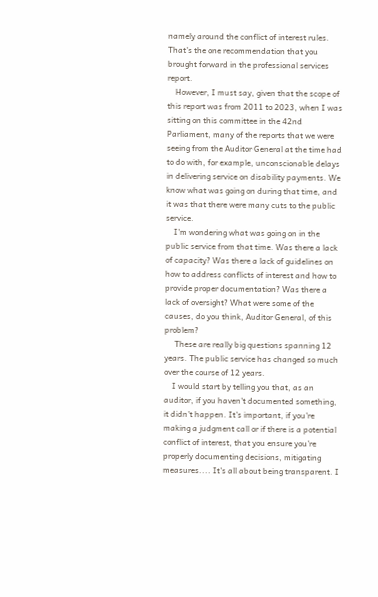namely around the conflict of interest rules. That's the one recommendation that you brought forward in the professional services report.
    However, I must say, given that the scope of this report was from 2011 to 2023, when I was sitting on this committee in the 42nd Parliament, many of the reports that we were seeing from the Auditor General at the time had to do with, for example, unconscionable delays in delivering service on disability payments. We know what was going on during that time, and it was that there were many cuts to the public service.
    I'm wondering what was going on in the public service from that time. Was there a lack of capacity? Was there a lack of guidelines on how to address conflicts of interest and how to provide proper documentation? Was there a lack of oversight? What were some of the causes, do you think, Auditor General, of this problem?
     These are really big questions spanning 12 years. The public service has changed so much over the course of 12 years.
    I would start by telling you that, as an auditor, if you haven't documented something, it didn't happen. It's important, if you're making a judgment call or if there is a potential conflict of interest, that you ensure you're properly documenting decisions, mitigating measures.... It's all about being transparent. I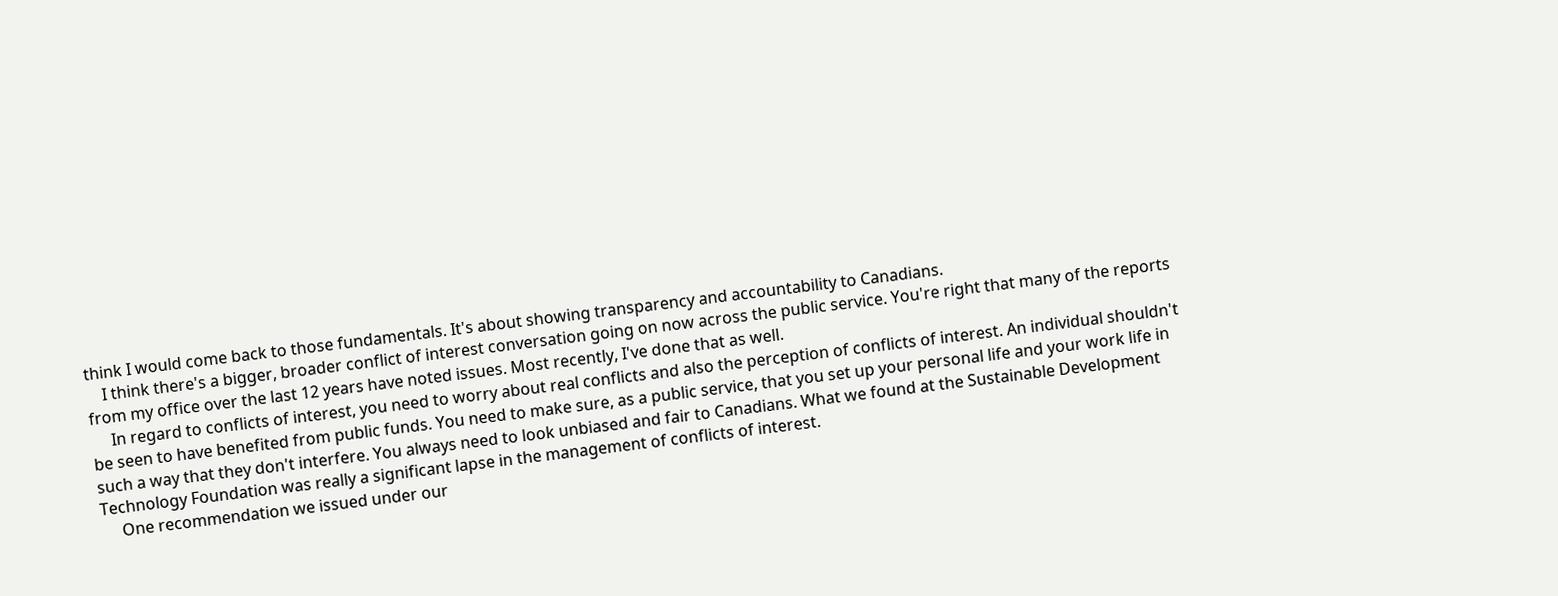think I would come back to those fundamentals. It's about showing transparency and accountability to Canadians.
    I think there's a bigger, broader conflict of interest conversation going on now across the public service. You're right that many of the reports from my office over the last 12 years have noted issues. Most recently, I've done that as well.
     In regard to conflicts of interest, you need to worry about real conflicts and also the perception of conflicts of interest. An individual shouldn't be seen to have benefited from public funds. You need to make sure, as a public service, that you set up your personal life and your work life in such a way that they don't interfere. You always need to look unbiased and fair to Canadians. What we found at the Sustainable Development Technology Foundation was really a significant lapse in the management of conflicts of interest.
     One recommendation we issued under our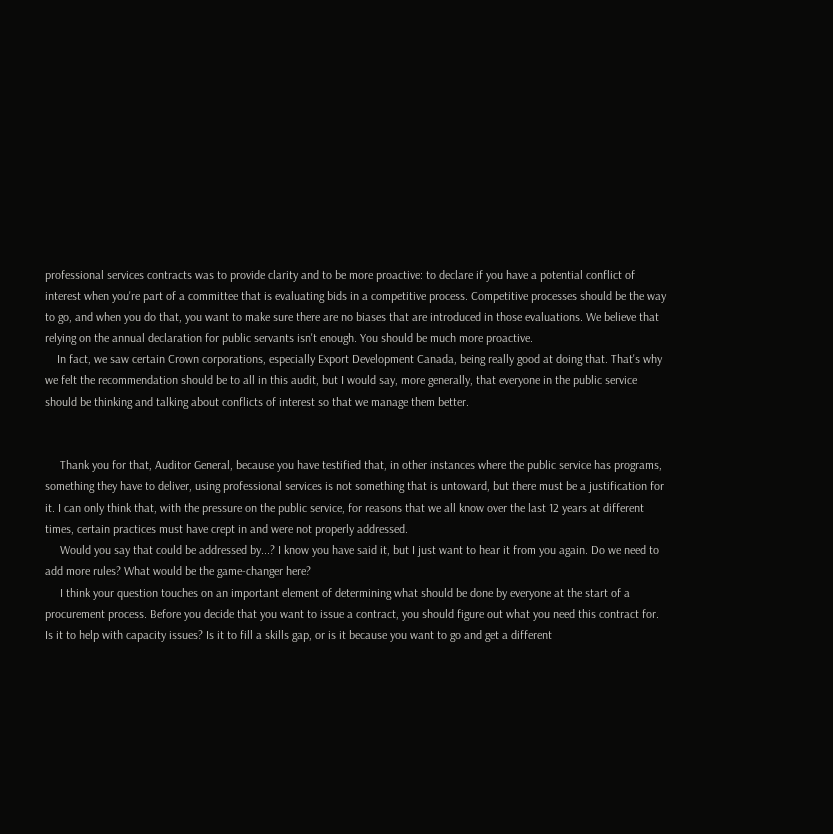professional services contracts was to provide clarity and to be more proactive: to declare if you have a potential conflict of interest when you're part of a committee that is evaluating bids in a competitive process. Competitive processes should be the way to go, and when you do that, you want to make sure there are no biases that are introduced in those evaluations. We believe that relying on the annual declaration for public servants isn't enough. You should be much more proactive.
    In fact, we saw certain Crown corporations, especially Export Development Canada, being really good at doing that. That's why we felt the recommendation should be to all in this audit, but I would say, more generally, that everyone in the public service should be thinking and talking about conflicts of interest so that we manage them better.


     Thank you for that, Auditor General, because you have testified that, in other instances where the public service has programs, something they have to deliver, using professional services is not something that is untoward, but there must be a justification for it. I can only think that, with the pressure on the public service, for reasons that we all know over the last 12 years at different times, certain practices must have crept in and were not properly addressed.
     Would you say that could be addressed by...? I know you have said it, but I just want to hear it from you again. Do we need to add more rules? What would be the game-changer here?
     I think your question touches on an important element of determining what should be done by everyone at the start of a procurement process. Before you decide that you want to issue a contract, you should figure out what you need this contract for. Is it to help with capacity issues? Is it to fill a skills gap, or is it because you want to go and get a different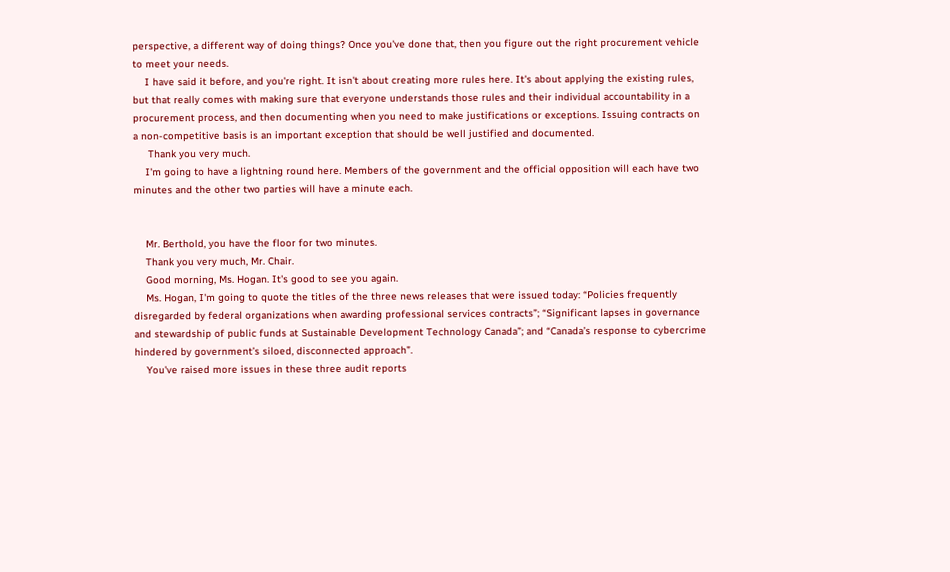perspective, a different way of doing things? Once you've done that, then you figure out the right procurement vehicle to meet your needs.
    I have said it before, and you're right. It isn't about creating more rules here. It's about applying the existing rules, but that really comes with making sure that everyone understands those rules and their individual accountability in a procurement process, and then documenting when you need to make justifications or exceptions. Issuing contracts on a non-competitive basis is an important exception that should be well justified and documented.
     Thank you very much.
    I'm going to have a lightning round here. Members of the government and the official opposition will each have two minutes and the other two parties will have a minute each.


    Mr. Berthold, you have the floor for two minutes.
    Thank you very much, Mr. Chair.
    Good morning, Ms. Hogan. It's good to see you again.
    Ms. Hogan, I'm going to quote the titles of the three news releases that were issued today: “Policies frequently disregarded by federal organizations when awarding professional services contracts”; “Significant lapses in governance and stewardship of public funds at Sustainable Development Technology Canada”; and “Canada’s response to cybercrime hindered by government’s siloed, disconnected approach”.
    You've raised more issues in these three audit reports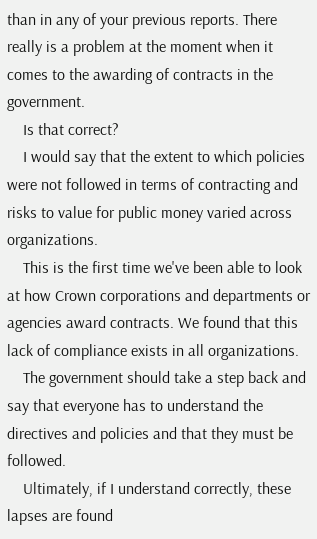than in any of your previous reports. There really is a problem at the moment when it comes to the awarding of contracts in the government.
    Is that correct?
    I would say that the extent to which policies were not followed in terms of contracting and risks to value for public money varied across organizations.
    This is the first time we've been able to look at how Crown corporations and departments or agencies award contracts. We found that this lack of compliance exists in all organizations.
    The government should take a step back and say that everyone has to understand the directives and policies and that they must be followed.
    Ultimately, if I understand correctly, these lapses are found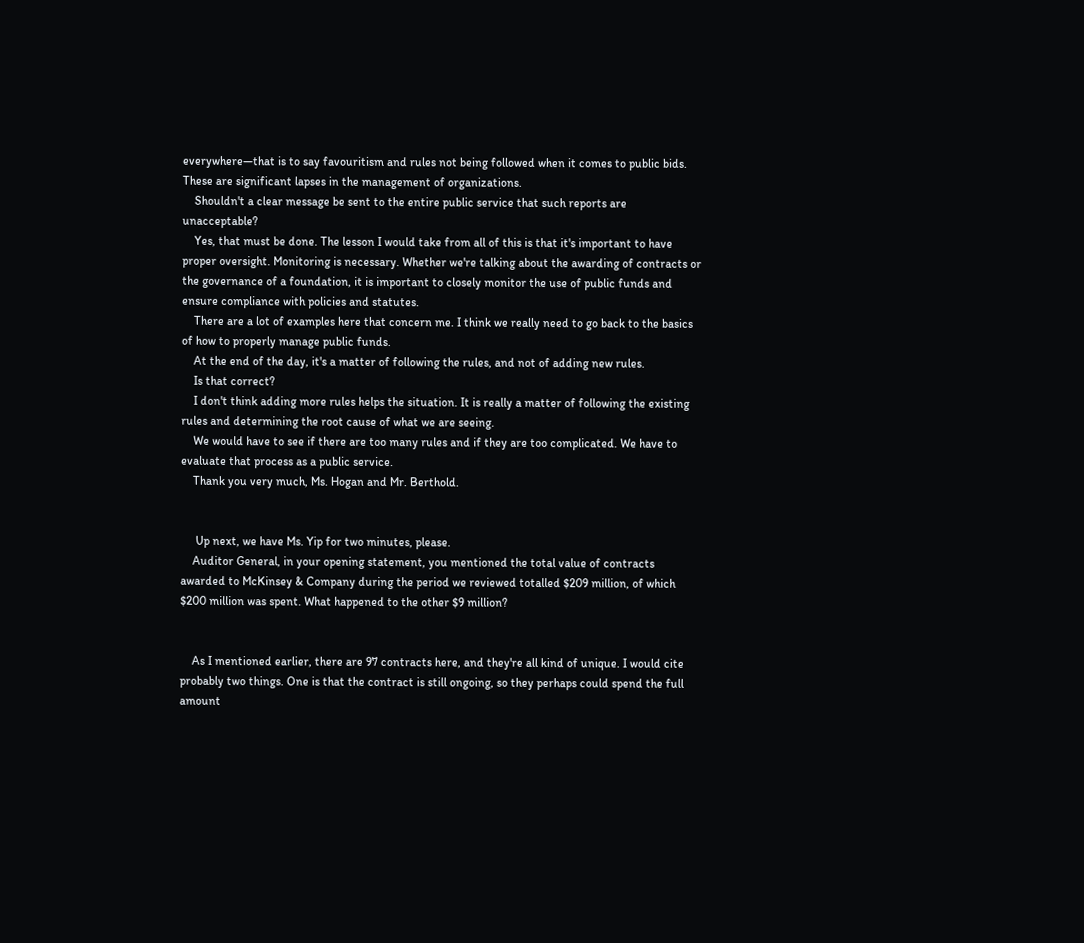everywhere—that is to say favouritism and rules not being followed when it comes to public bids. These are significant lapses in the management of organizations.
    Shouldn't a clear message be sent to the entire public service that such reports are unacceptable?
    Yes, that must be done. The lesson I would take from all of this is that it's important to have proper oversight. Monitoring is necessary. Whether we're talking about the awarding of contracts or the governance of a foundation, it is important to closely monitor the use of public funds and ensure compliance with policies and statutes.
    There are a lot of examples here that concern me. I think we really need to go back to the basics of how to properly manage public funds.
    At the end of the day, it's a matter of following the rules, and not of adding new rules.
    Is that correct?
    I don't think adding more rules helps the situation. It is really a matter of following the existing rules and determining the root cause of what we are seeing.
    We would have to see if there are too many rules and if they are too complicated. We have to evaluate that process as a public service.
    Thank you very much, Ms. Hogan and Mr. Berthold.


     Up next, we have Ms. Yip for two minutes, please.
    Auditor General, in your opening statement, you mentioned the total value of contracts awarded to McKinsey & Company during the period we reviewed totalled $209 million, of which $200 million was spent. What happened to the other $9 million?


    As I mentioned earlier, there are 97 contracts here, and they're all kind of unique. I would cite probably two things. One is that the contract is still ongoing, so they perhaps could spend the full amount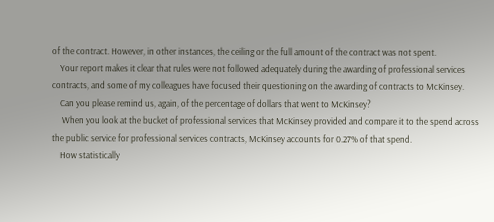of the contract. However, in other instances, the ceiling or the full amount of the contract was not spent.
    Your report makes it clear that rules were not followed adequately during the awarding of professional services contracts, and some of my colleagues have focused their questioning on the awarding of contracts to McKinsey.
    Can you please remind us, again, of the percentage of dollars that went to McKinsey?
     When you look at the bucket of professional services that McKinsey provided and compare it to the spend across the public service for professional services contracts, McKinsey accounts for 0.27% of that spend.
    How statistically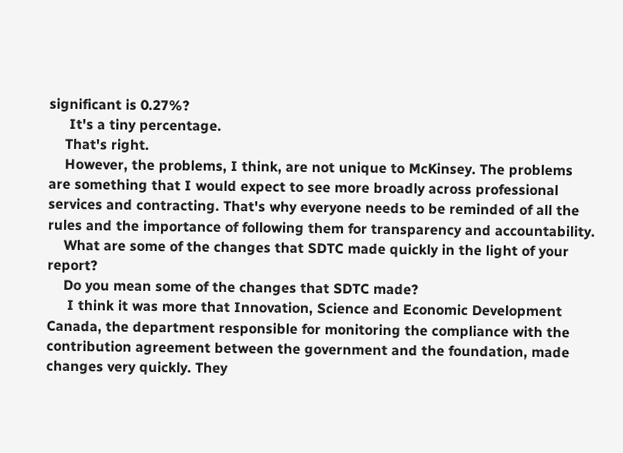significant is 0.27%?
     It's a tiny percentage.
    That's right.
    However, the problems, I think, are not unique to McKinsey. The problems are something that I would expect to see more broadly across professional services and contracting. That's why everyone needs to be reminded of all the rules and the importance of following them for transparency and accountability.
    What are some of the changes that SDTC made quickly in the light of your report?
    Do you mean some of the changes that SDTC made?
     I think it was more that Innovation, Science and Economic Development Canada, the department responsible for monitoring the compliance with the contribution agreement between the government and the foundation, made changes very quickly. They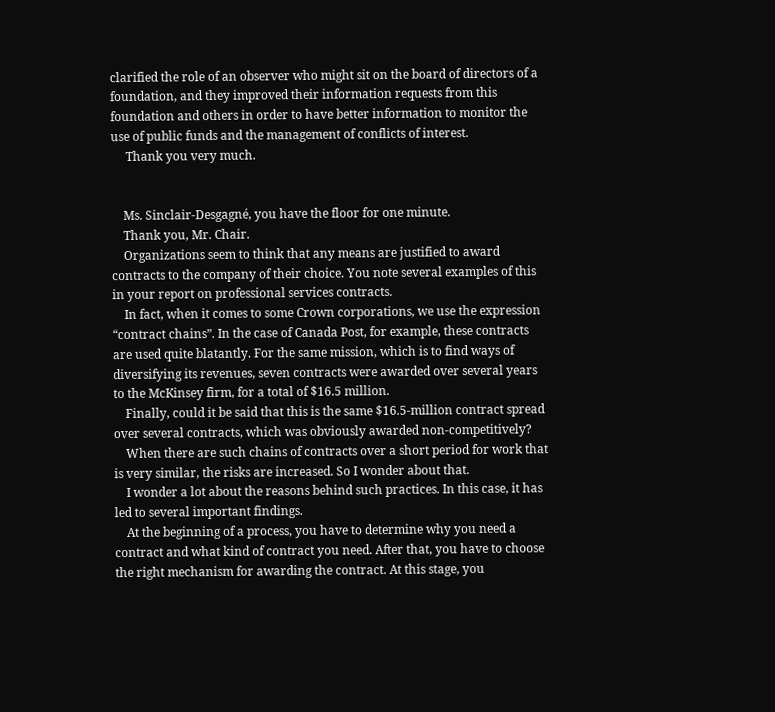clarified the role of an observer who might sit on the board of directors of a foundation, and they improved their information requests from this foundation and others in order to have better information to monitor the use of public funds and the management of conflicts of interest.
     Thank you very much.


    Ms. Sinclair‑Desgagné, you have the floor for one minute.
    Thank you, Mr. Chair.
    Organizations seem to think that any means are justified to award contracts to the company of their choice. You note several examples of this in your report on professional services contracts.
    In fact, when it comes to some Crown corporations, we use the expression “contract chains”. In the case of Canada Post, for example, these contracts are used quite blatantly. For the same mission, which is to find ways of diversifying its revenues, seven contracts were awarded over several years to the McKinsey firm, for a total of $16.5 million.
    Finally, could it be said that this is the same $16.5-million contract spread over several contracts, which was obviously awarded non-competitively?
    When there are such chains of contracts over a short period for work that is very similar, the risks are increased. So I wonder about that.
    I wonder a lot about the reasons behind such practices. In this case, it has led to several important findings.
    At the beginning of a process, you have to determine why you need a contract and what kind of contract you need. After that, you have to choose the right mechanism for awarding the contract. At this stage, you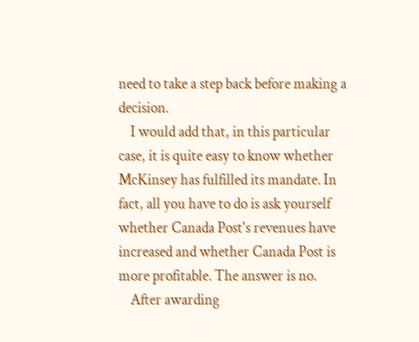need to take a step back before making a decision.
    I would add that, in this particular case, it is quite easy to know whether McKinsey has fulfilled its mandate. In fact, all you have to do is ask yourself whether Canada Post's revenues have increased and whether Canada Post is more profitable. The answer is no.
    After awarding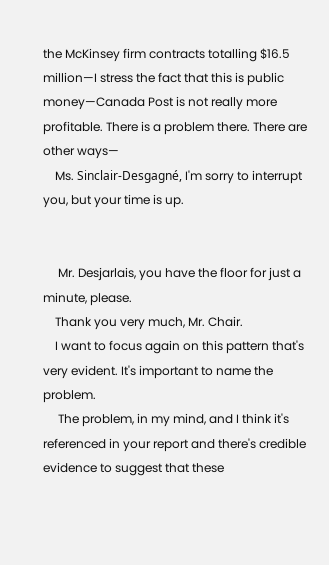the McKinsey firm contracts totalling $16.5 million—I stress the fact that this is public money—Canada Post is not really more profitable. There is a problem there. There are other ways—
    Ms. Sinclair-Desgagné, I'm sorry to interrupt you, but your time is up.


     Mr. Desjarlais, you have the floor for just a minute, please.
    Thank you very much, Mr. Chair.
    I want to focus again on this pattern that's very evident. It's important to name the problem.
     The problem, in my mind, and I think it's referenced in your report and there's credible evidence to suggest that these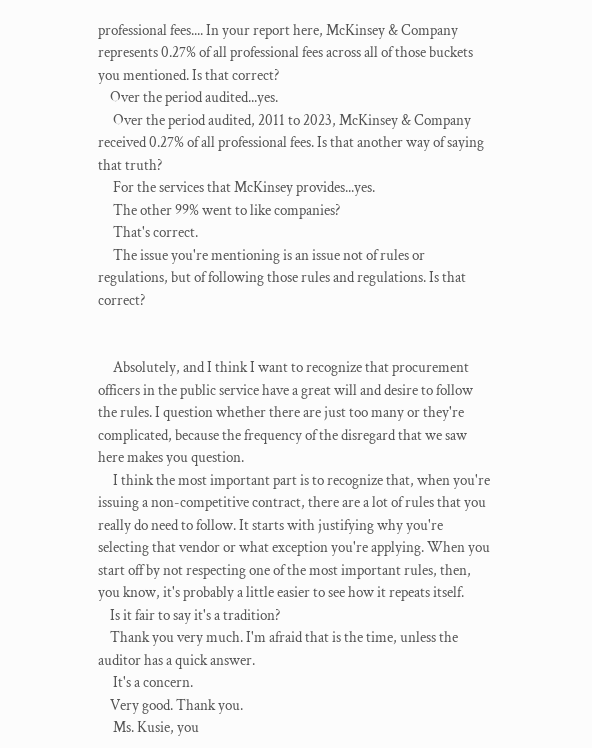professional fees.... In your report here, McKinsey & Company represents 0.27% of all professional fees across all of those buckets you mentioned. Is that correct?
    Over the period audited...yes.
     Over the period audited, 2011 to 2023, McKinsey & Company received 0.27% of all professional fees. Is that another way of saying that truth?
     For the services that McKinsey provides...yes.
     The other 99% went to like companies?
     That's correct.
     The issue you're mentioning is an issue not of rules or regulations, but of following those rules and regulations. Is that correct?


     Absolutely, and I think I want to recognize that procurement officers in the public service have a great will and desire to follow the rules. I question whether there are just too many or they're complicated, because the frequency of the disregard that we saw here makes you question.
     I think the most important part is to recognize that, when you're issuing a non-competitive contract, there are a lot of rules that you really do need to follow. It starts with justifying why you're selecting that vendor or what exception you're applying. When you start off by not respecting one of the most important rules, then, you know, it's probably a little easier to see how it repeats itself.
    Is it fair to say it's a tradition?
    Thank you very much. I'm afraid that is the time, unless the auditor has a quick answer.
     It's a concern.
    Very good. Thank you.
     Ms. Kusie, you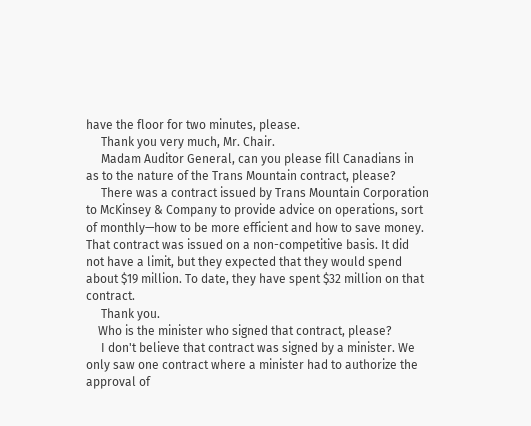have the floor for two minutes, please.
     Thank you very much, Mr. Chair.
     Madam Auditor General, can you please fill Canadians in as to the nature of the Trans Mountain contract, please?
     There was a contract issued by Trans Mountain Corporation to McKinsey & Company to provide advice on operations, sort of monthly—how to be more efficient and how to save money. That contract was issued on a non-competitive basis. It did not have a limit, but they expected that they would spend about $19 million. To date, they have spent $32 million on that contract.
     Thank you.
    Who is the minister who signed that contract, please?
     I don't believe that contract was signed by a minister. We only saw one contract where a minister had to authorize the approval of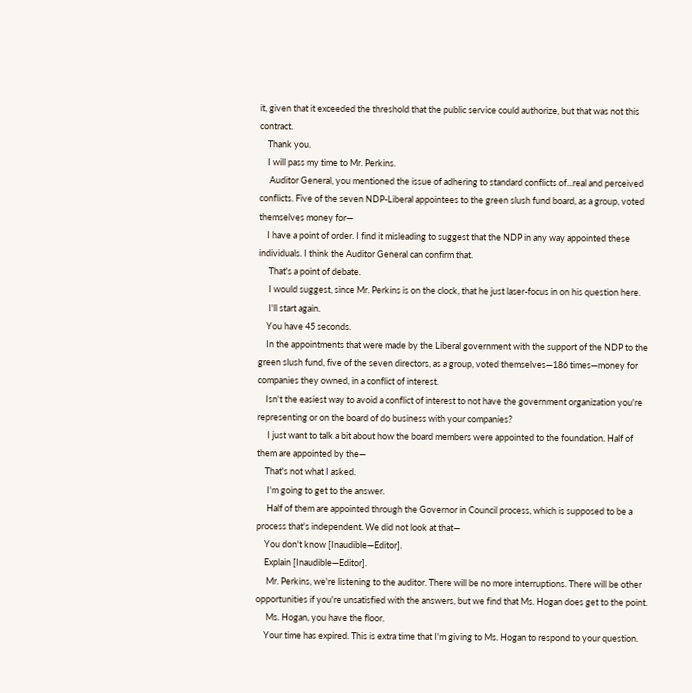it, given that it exceeded the threshold that the public service could authorize, but that was not this contract.
    Thank you.
    I will pass my time to Mr. Perkins.
     Auditor General, you mentioned the issue of adhering to standard conflicts of...real and perceived conflicts. Five of the seven NDP-Liberal appointees to the green slush fund board, as a group, voted themselves money for—
    I have a point of order. I find it misleading to suggest that the NDP in any way appointed these individuals. I think the Auditor General can confirm that.
     That's a point of debate.
     I would suggest, since Mr. Perkins is on the clock, that he just laser-focus in on his question here.
     I'll start again.
    You have 45 seconds.
    In the appointments that were made by the Liberal government with the support of the NDP to the green slush fund, five of the seven directors, as a group, voted themselves—186 times—money for companies they owned, in a conflict of interest.
    Isn't the easiest way to avoid a conflict of interest to not have the government organization you're representing or on the board of do business with your companies?
     I just want to talk a bit about how the board members were appointed to the foundation. Half of them are appointed by the—
    That's not what I asked.
     I'm going to get to the answer.
     Half of them are appointed through the Governor in Council process, which is supposed to be a process that's independent. We did not look at that—
    You don't know [Inaudible—Editor].
    Explain [Inaudible—Editor].
     Mr. Perkins, we're listening to the auditor. There will be no more interruptions. There will be other opportunities if you're unsatisfied with the answers, but we find that Ms. Hogan does get to the point.
     Ms. Hogan, you have the floor.
    Your time has expired. This is extra time that I'm giving to Ms. Hogan to respond to your question.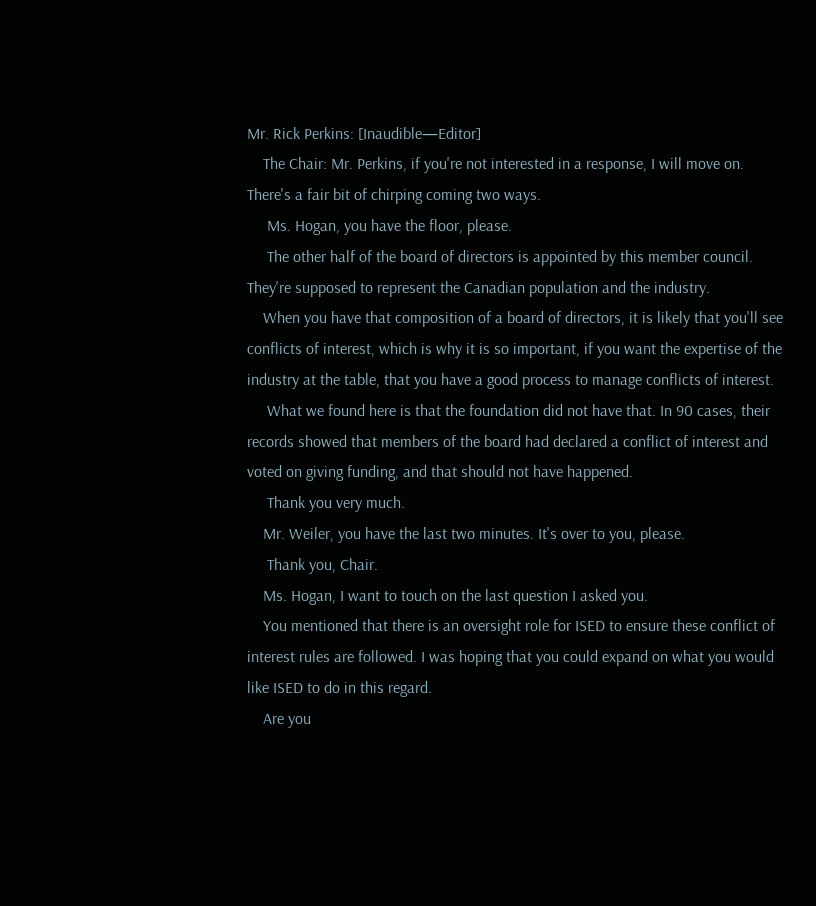Mr. Rick Perkins: [Inaudible—Editor]
    The Chair: Mr. Perkins, if you're not interested in a response, I will move on. There's a fair bit of chirping coming two ways.
     Ms. Hogan, you have the floor, please.
     The other half of the board of directors is appointed by this member council. They're supposed to represent the Canadian population and the industry.
    When you have that composition of a board of directors, it is likely that you'll see conflicts of interest, which is why it is so important, if you want the expertise of the industry at the table, that you have a good process to manage conflicts of interest.
     What we found here is that the foundation did not have that. In 90 cases, their records showed that members of the board had declared a conflict of interest and voted on giving funding, and that should not have happened.
     Thank you very much.
    Mr. Weiler, you have the last two minutes. It's over to you, please.
     Thank you, Chair.
    Ms. Hogan, I want to touch on the last question I asked you.
    You mentioned that there is an oversight role for ISED to ensure these conflict of interest rules are followed. I was hoping that you could expand on what you would like ISED to do in this regard.
    Are you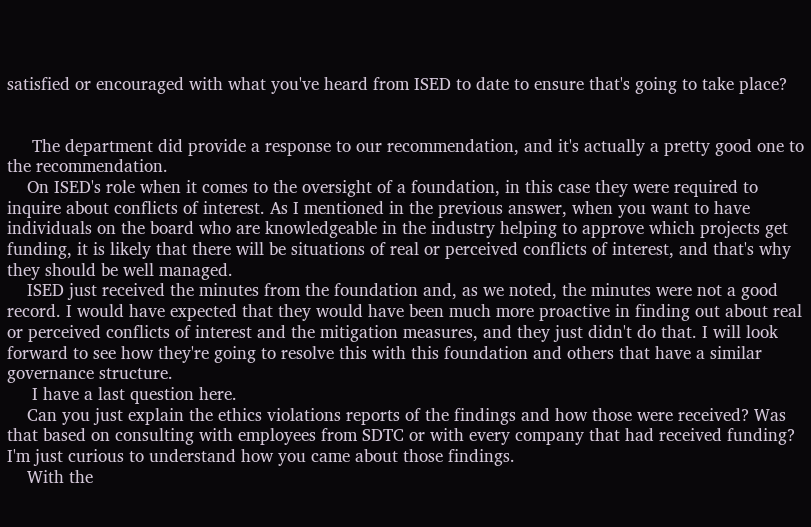satisfied or encouraged with what you've heard from ISED to date to ensure that's going to take place?


     The department did provide a response to our recommendation, and it's actually a pretty good one to the recommendation.
    On ISED's role when it comes to the oversight of a foundation, in this case they were required to inquire about conflicts of interest. As I mentioned in the previous answer, when you want to have individuals on the board who are knowledgeable in the industry helping to approve which projects get funding, it is likely that there will be situations of real or perceived conflicts of interest, and that's why they should be well managed.
    ISED just received the minutes from the foundation and, as we noted, the minutes were not a good record. I would have expected that they would have been much more proactive in finding out about real or perceived conflicts of interest and the mitigation measures, and they just didn't do that. I will look forward to see how they're going to resolve this with this foundation and others that have a similar governance structure.
     I have a last question here.
    Can you just explain the ethics violations reports of the findings and how those were received? Was that based on consulting with employees from SDTC or with every company that had received funding? I'm just curious to understand how you came about those findings.
    With the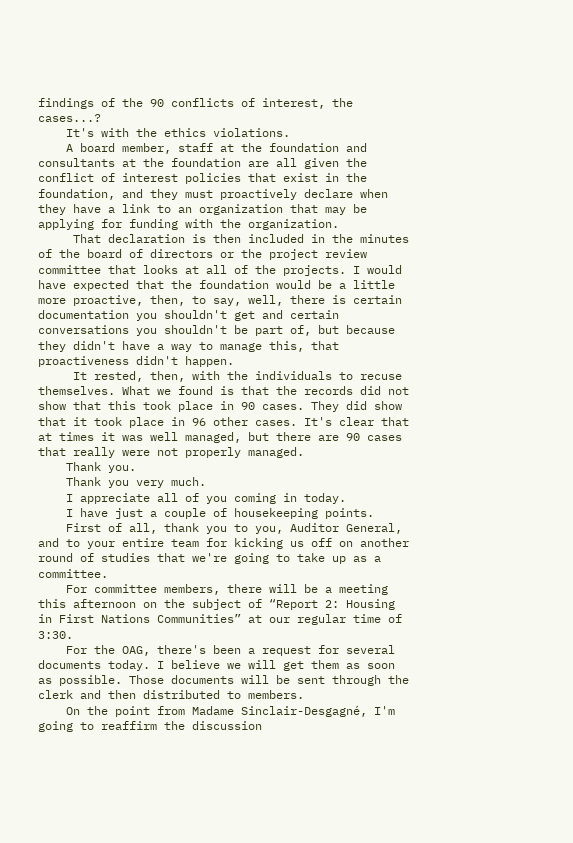findings of the 90 conflicts of interest, the cases...?
    It's with the ethics violations.
    A board member, staff at the foundation and consultants at the foundation are all given the conflict of interest policies that exist in the foundation, and they must proactively declare when they have a link to an organization that may be applying for funding with the organization.
     That declaration is then included in the minutes of the board of directors or the project review committee that looks at all of the projects. I would have expected that the foundation would be a little more proactive, then, to say, well, there is certain documentation you shouldn't get and certain conversations you shouldn't be part of, but because they didn't have a way to manage this, that proactiveness didn't happen.
     It rested, then, with the individuals to recuse themselves. What we found is that the records did not show that this took place in 90 cases. They did show that it took place in 96 other cases. It's clear that at times it was well managed, but there are 90 cases that really were not properly managed.
    Thank you.
    Thank you very much.
    I appreciate all of you coming in today.
    I have just a couple of housekeeping points.
    First of all, thank you to you, Auditor General, and to your entire team for kicking us off on another round of studies that we're going to take up as a committee.
    For committee members, there will be a meeting this afternoon on the subject of “Report 2: Housing in First Nations Communities” at our regular time of 3:30.
    For the OAG, there's been a request for several documents today. I believe we will get them as soon as possible. Those documents will be sent through the clerk and then distributed to members.
    On the point from Madame Sinclair-Desgagné, I'm going to reaffirm the discussion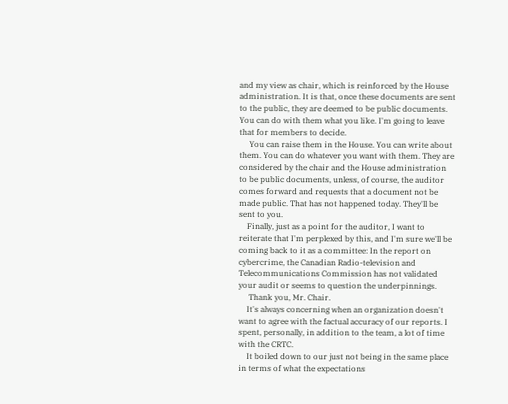and my view as chair, which is reinforced by the House administration. It is that, once these documents are sent to the public, they are deemed to be public documents. You can do with them what you like. I'm going to leave that for members to decide.
     You can raise them in the House. You can write about them. You can do whatever you want with them. They are considered by the chair and the House administration to be public documents, unless, of course, the auditor comes forward and requests that a document not be made public. That has not happened today. They'll be sent to you.
    Finally, just as a point for the auditor, I want to reiterate that I'm perplexed by this, and I'm sure we'll be coming back to it as a committee: In the report on cybercrime, the Canadian Radio-television and Telecommunications Commission has not validated your audit or seems to question the underpinnings.
     Thank you, Mr. Chair.
    It's always concerning when an organization doesn't want to agree with the factual accuracy of our reports. I spent, personally, in addition to the team, a lot of time with the CRTC.
    It boiled down to our just not being in the same place in terms of what the expectations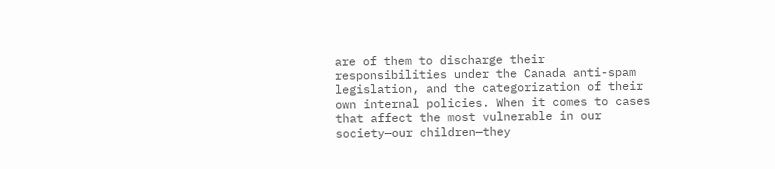are of them to discharge their responsibilities under the Canada anti-spam legislation, and the categorization of their own internal policies. When it comes to cases that affect the most vulnerable in our society—our children—they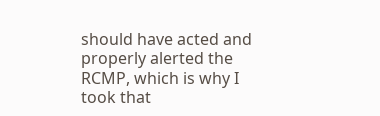should have acted and properly alerted the RCMP, which is why I took that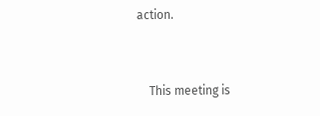action.


    This meeting is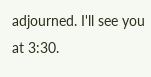adjourned. I'll see you at 3:30.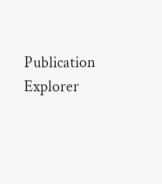Publication Explorer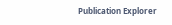Publication Explorer